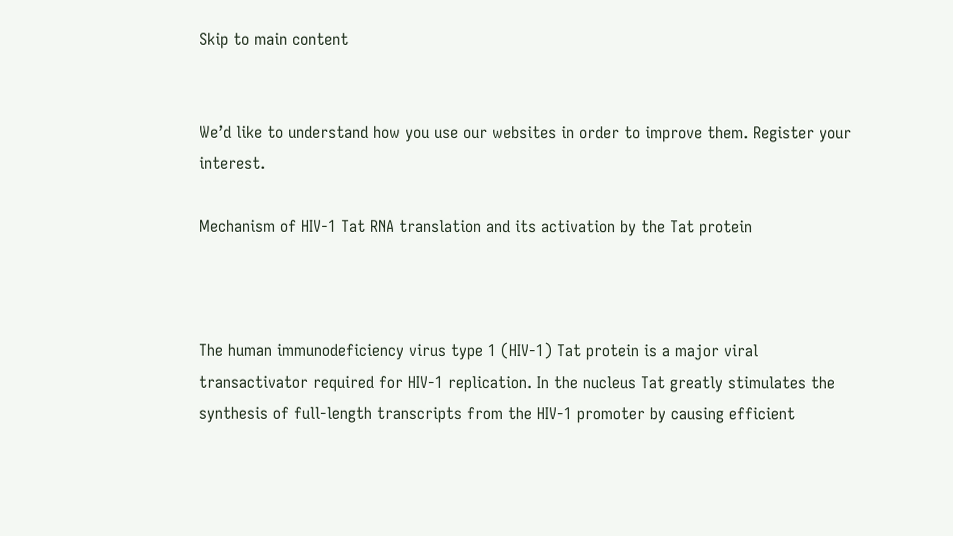Skip to main content


We’d like to understand how you use our websites in order to improve them. Register your interest.

Mechanism of HIV-1 Tat RNA translation and its activation by the Tat protein



The human immunodeficiency virus type 1 (HIV-1) Tat protein is a major viral transactivator required for HIV-1 replication. In the nucleus Tat greatly stimulates the synthesis of full-length transcripts from the HIV-1 promoter by causing efficient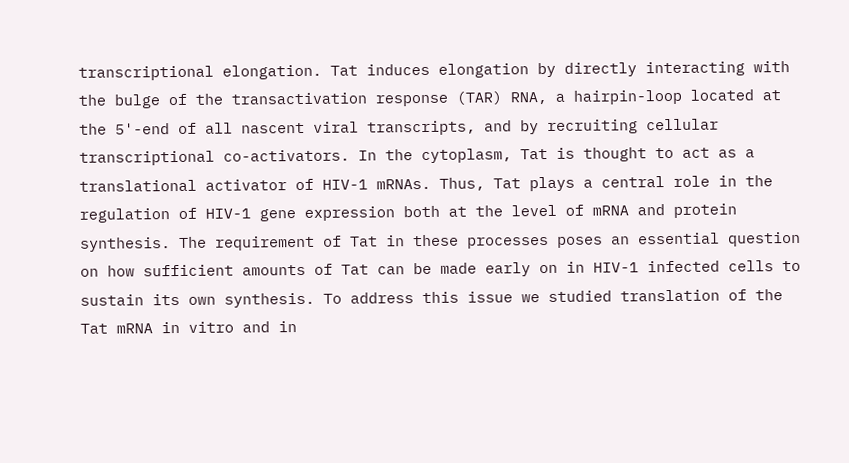transcriptional elongation. Tat induces elongation by directly interacting with the bulge of the transactivation response (TAR) RNA, a hairpin-loop located at the 5'-end of all nascent viral transcripts, and by recruiting cellular transcriptional co-activators. In the cytoplasm, Tat is thought to act as a translational activator of HIV-1 mRNAs. Thus, Tat plays a central role in the regulation of HIV-1 gene expression both at the level of mRNA and protein synthesis. The requirement of Tat in these processes poses an essential question on how sufficient amounts of Tat can be made early on in HIV-1 infected cells to sustain its own synthesis. To address this issue we studied translation of the Tat mRNA in vitro and in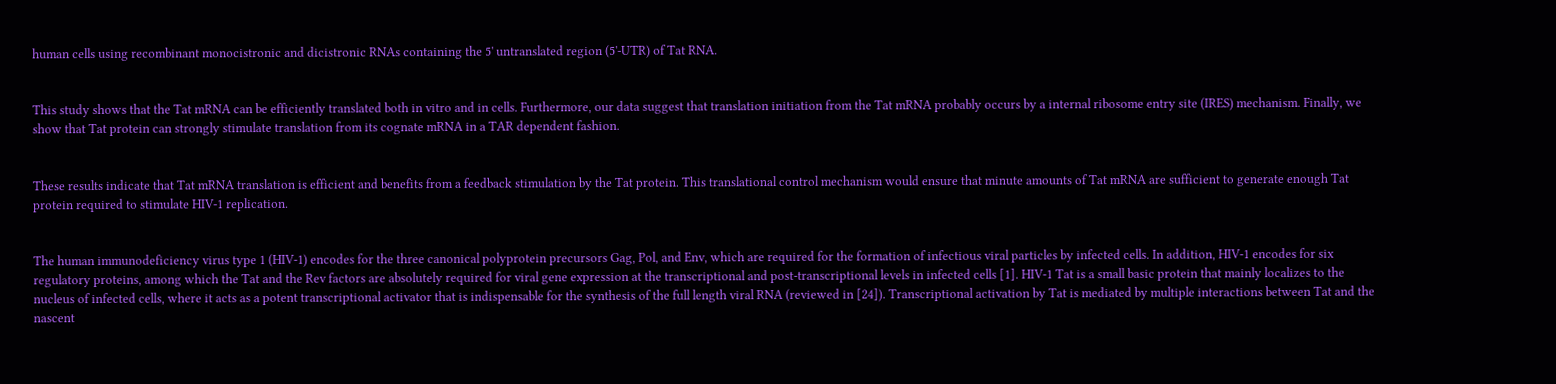human cells using recombinant monocistronic and dicistronic RNAs containing the 5' untranslated region (5'-UTR) of Tat RNA.


This study shows that the Tat mRNA can be efficiently translated both in vitro and in cells. Furthermore, our data suggest that translation initiation from the Tat mRNA probably occurs by a internal ribosome entry site (IRES) mechanism. Finally, we show that Tat protein can strongly stimulate translation from its cognate mRNA in a TAR dependent fashion.


These results indicate that Tat mRNA translation is efficient and benefits from a feedback stimulation by the Tat protein. This translational control mechanism would ensure that minute amounts of Tat mRNA are sufficient to generate enough Tat protein required to stimulate HIV-1 replication.


The human immunodeficiency virus type 1 (HIV-1) encodes for the three canonical polyprotein precursors Gag, Pol, and Env, which are required for the formation of infectious viral particles by infected cells. In addition, HIV-1 encodes for six regulatory proteins, among which the Tat and the Rev factors are absolutely required for viral gene expression at the transcriptional and post-transcriptional levels in infected cells [1]. HIV-1 Tat is a small basic protein that mainly localizes to the nucleus of infected cells, where it acts as a potent transcriptional activator that is indispensable for the synthesis of the full length viral RNA (reviewed in [24]). Transcriptional activation by Tat is mediated by multiple interactions between Tat and the nascent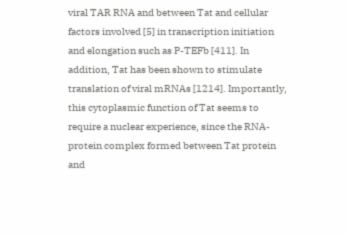viral TAR RNA and between Tat and cellular factors involved [5] in transcription initiation and elongation such as P-TEFb [411]. In addition, Tat has been shown to stimulate translation of viral mRNAs [1214]. Importantly, this cytoplasmic function of Tat seems to require a nuclear experience, since the RNA-protein complex formed between Tat protein and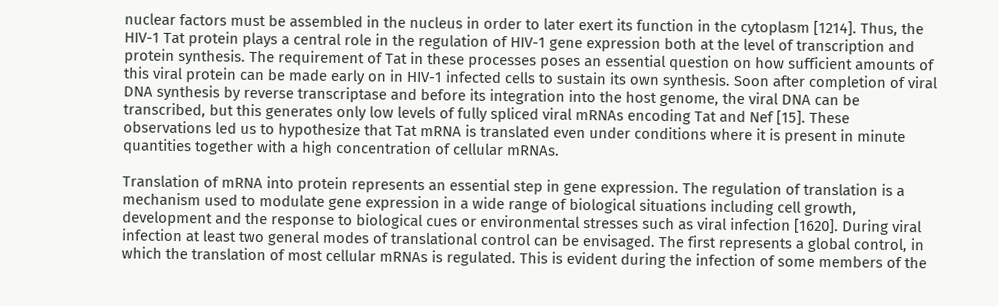nuclear factors must be assembled in the nucleus in order to later exert its function in the cytoplasm [1214]. Thus, the HIV-1 Tat protein plays a central role in the regulation of HIV-1 gene expression both at the level of transcription and protein synthesis. The requirement of Tat in these processes poses an essential question on how sufficient amounts of this viral protein can be made early on in HIV-1 infected cells to sustain its own synthesis. Soon after completion of viral DNA synthesis by reverse transcriptase and before its integration into the host genome, the viral DNA can be transcribed, but this generates only low levels of fully spliced viral mRNAs encoding Tat and Nef [15]. These observations led us to hypothesize that Tat mRNA is translated even under conditions where it is present in minute quantities together with a high concentration of cellular mRNAs.

Translation of mRNA into protein represents an essential step in gene expression. The regulation of translation is a mechanism used to modulate gene expression in a wide range of biological situations including cell growth, development and the response to biological cues or environmental stresses such as viral infection [1620]. During viral infection at least two general modes of translational control can be envisaged. The first represents a global control, in which the translation of most cellular mRNAs is regulated. This is evident during the infection of some members of the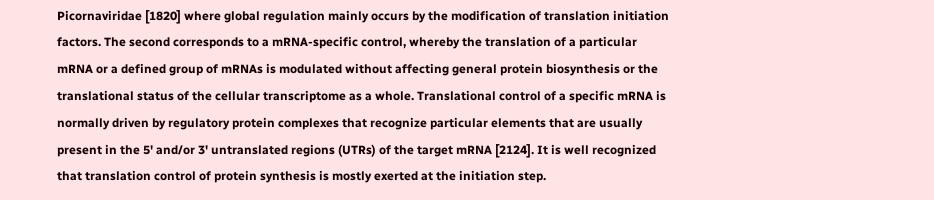Picornaviridae [1820] where global regulation mainly occurs by the modification of translation initiation factors. The second corresponds to a mRNA-specific control, whereby the translation of a particular mRNA or a defined group of mRNAs is modulated without affecting general protein biosynthesis or the translational status of the cellular transcriptome as a whole. Translational control of a specific mRNA is normally driven by regulatory protein complexes that recognize particular elements that are usually present in the 5' and/or 3' untranslated regions (UTRs) of the target mRNA [2124]. It is well recognized that translation control of protein synthesis is mostly exerted at the initiation step.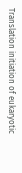Translation initiation of eukaryotic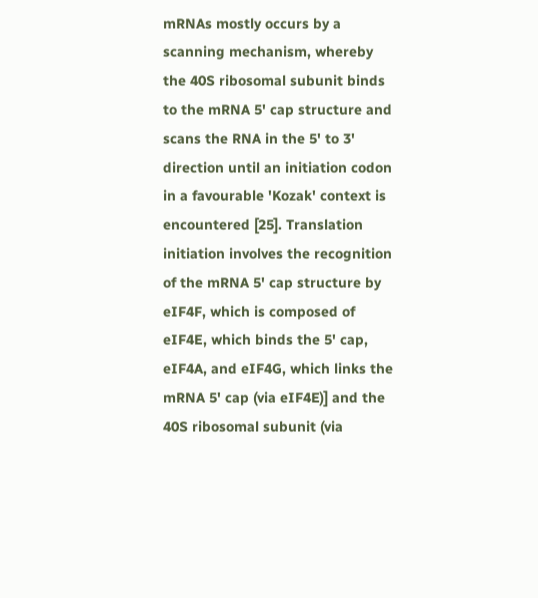mRNAs mostly occurs by a scanning mechanism, whereby the 40S ribosomal subunit binds to the mRNA 5' cap structure and scans the RNA in the 5' to 3' direction until an initiation codon in a favourable 'Kozak' context is encountered [25]. Translation initiation involves the recognition of the mRNA 5' cap structure by eIF4F, which is composed of eIF4E, which binds the 5' cap, eIF4A, and eIF4G, which links the mRNA 5' cap (via eIF4E)] and the 40S ribosomal subunit (via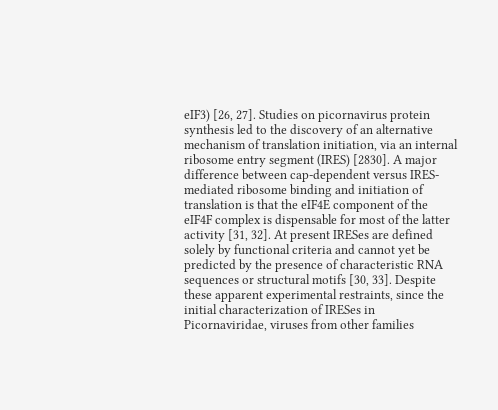eIF3) [26, 27]. Studies on picornavirus protein synthesis led to the discovery of an alternative mechanism of translation initiation, via an internal ribosome entry segment (IRES) [2830]. A major difference between cap-dependent versus IRES-mediated ribosome binding and initiation of translation is that the eIF4E component of the eIF4F complex is dispensable for most of the latter activity [31, 32]. At present IRESes are defined solely by functional criteria and cannot yet be predicted by the presence of characteristic RNA sequences or structural motifs [30, 33]. Despite these apparent experimental restraints, since the initial characterization of IRESes in Picornaviridae, viruses from other families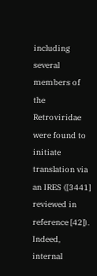including several members of the Retroviridae were found to initiate translation via an IRES ([3441] reviewed in reference [42]). Indeed, internal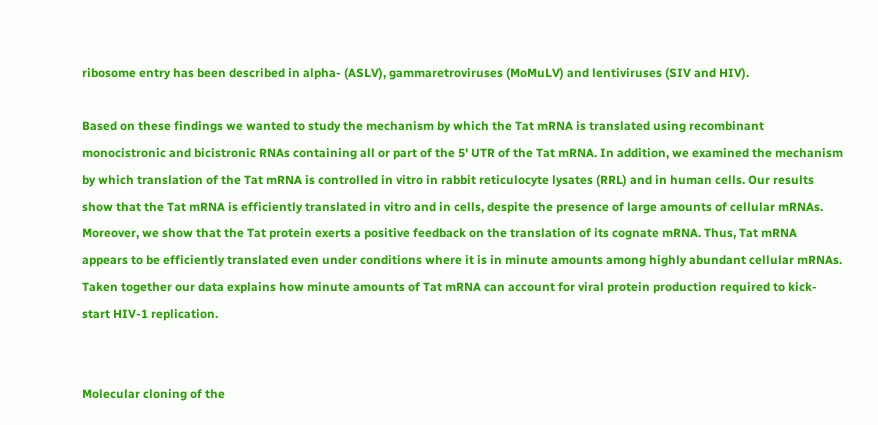ribosome entry has been described in alpha- (ASLV), gammaretroviruses (MoMuLV) and lentiviruses (SIV and HIV).

Based on these findings we wanted to study the mechanism by which the Tat mRNA is translated using recombinant monocistronic and bicistronic RNAs containing all or part of the 5' UTR of the Tat mRNA. In addition, we examined the mechanism by which translation of the Tat mRNA is controlled in vitro in rabbit reticulocyte lysates (RRL) and in human cells. Our results show that the Tat mRNA is efficiently translated in vitro and in cells, despite the presence of large amounts of cellular mRNAs. Moreover, we show that the Tat protein exerts a positive feedback on the translation of its cognate mRNA. Thus, Tat mRNA appears to be efficiently translated even under conditions where it is in minute amounts among highly abundant cellular mRNAs. Taken together our data explains how minute amounts of Tat mRNA can account for viral protein production required to kick-start HIV-1 replication.


Molecular cloning of the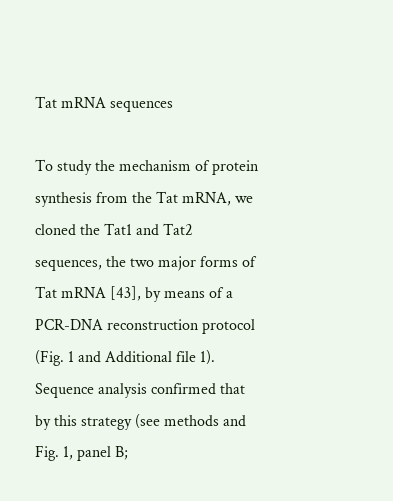Tat mRNA sequences

To study the mechanism of protein synthesis from the Tat mRNA, we cloned the Tat1 and Tat2 sequences, the two major forms of Tat mRNA [43], by means of a PCR-DNA reconstruction protocol (Fig. 1 and Additional file 1). Sequence analysis confirmed that by this strategy (see methods and Fig. 1, panel B;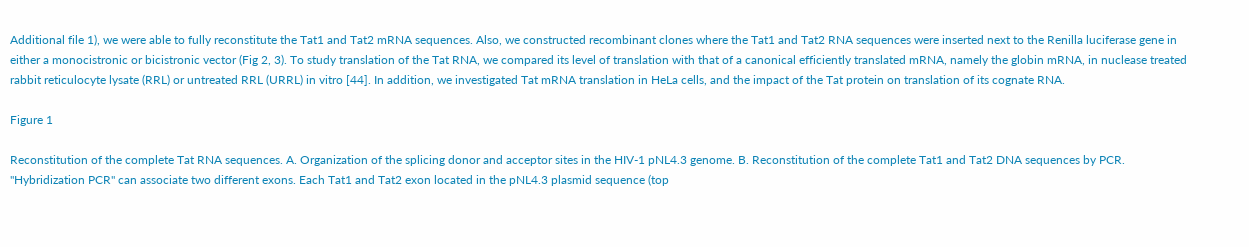Additional file 1), we were able to fully reconstitute the Tat1 and Tat2 mRNA sequences. Also, we constructed recombinant clones where the Tat1 and Tat2 RNA sequences were inserted next to the Renilla luciferase gene in either a monocistronic or bicistronic vector (Fig 2, 3). To study translation of the Tat RNA, we compared its level of translation with that of a canonical efficiently translated mRNA, namely the globin mRNA, in nuclease treated rabbit reticulocyte lysate (RRL) or untreated RRL (URRL) in vitro [44]. In addition, we investigated Tat mRNA translation in HeLa cells, and the impact of the Tat protein on translation of its cognate RNA.

Figure 1

Reconstitution of the complete Tat RNA sequences. A. Organization of the splicing donor and acceptor sites in the HIV-1 pNL4.3 genome. B. Reconstitution of the complete Tat1 and Tat2 DNA sequences by PCR. "Hybridization PCR" can associate two different exons. Each Tat1 and Tat2 exon located in the pNL4.3 plasmid sequence (top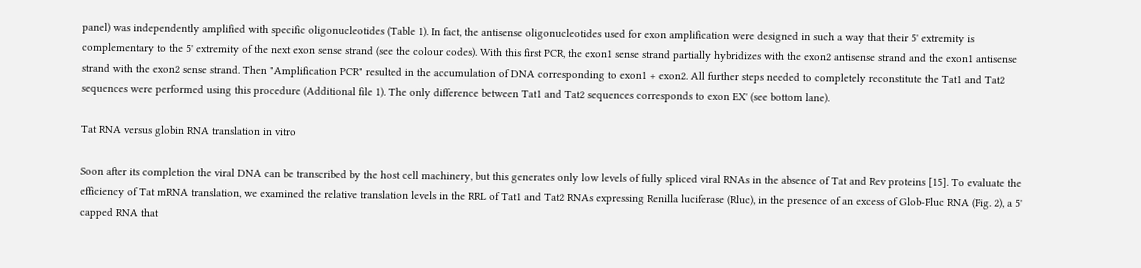panel) was independently amplified with specific oligonucleotides (Table 1). In fact, the antisense oligonucleotides used for exon amplification were designed in such a way that their 5' extremity is complementary to the 5' extremity of the next exon sense strand (see the colour codes). With this first PCR, the exon1 sense strand partially hybridizes with the exon2 antisense strand and the exon1 antisense strand with the exon2 sense strand. Then "Amplification PCR" resulted in the accumulation of DNA corresponding to exon1 + exon2. All further steps needed to completely reconstitute the Tat1 and Tat2 sequences were performed using this procedure (Additional file 1). The only difference between Tat1 and Tat2 sequences corresponds to exon EX' (see bottom lane).

Tat RNA versus globin RNA translation in vitro

Soon after its completion the viral DNA can be transcribed by the host cell machinery, but this generates only low levels of fully spliced viral RNAs in the absence of Tat and Rev proteins [15]. To evaluate the efficiency of Tat mRNA translation, we examined the relative translation levels in the RRL of Tat1 and Tat2 RNAs expressing Renilla luciferase (Rluc), in the presence of an excess of Glob-Fluc RNA (Fig. 2), a 5' capped RNA that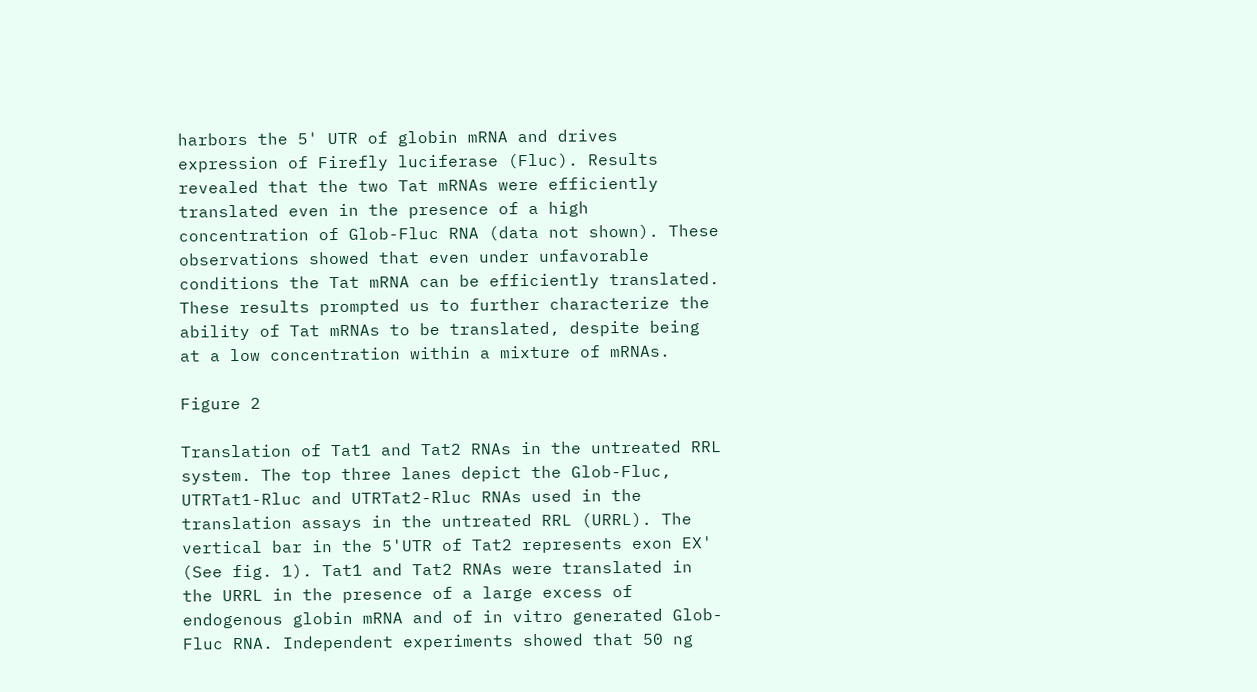harbors the 5' UTR of globin mRNA and drives expression of Firefly luciferase (Fluc). Results revealed that the two Tat mRNAs were efficiently translated even in the presence of a high concentration of Glob-Fluc RNA (data not shown). These observations showed that even under unfavorable conditions the Tat mRNA can be efficiently translated. These results prompted us to further characterize the ability of Tat mRNAs to be translated, despite being at a low concentration within a mixture of mRNAs.

Figure 2

Translation of Tat1 and Tat2 RNAs in the untreated RRL system. The top three lanes depict the Glob-Fluc, UTRTat1-Rluc and UTRTat2-Rluc RNAs used in the translation assays in the untreated RRL (URRL). The vertical bar in the 5'UTR of Tat2 represents exon EX' (See fig. 1). Tat1 and Tat2 RNAs were translated in the URRL in the presence of a large excess of endogenous globin mRNA and of in vitro generated Glob-Fluc RNA. Independent experiments showed that 50 ng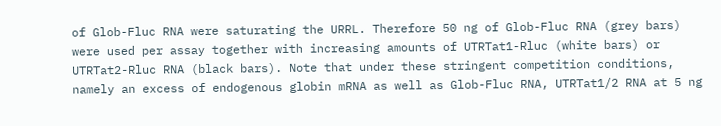of Glob-Fluc RNA were saturating the URRL. Therefore 50 ng of Glob-Fluc RNA (grey bars) were used per assay together with increasing amounts of UTRTat1-Rluc (white bars) or UTRTat2-Rluc RNA (black bars). Note that under these stringent competition conditions, namely an excess of endogenous globin mRNA as well as Glob-Fluc RNA, UTRTat1/2 RNA at 5 ng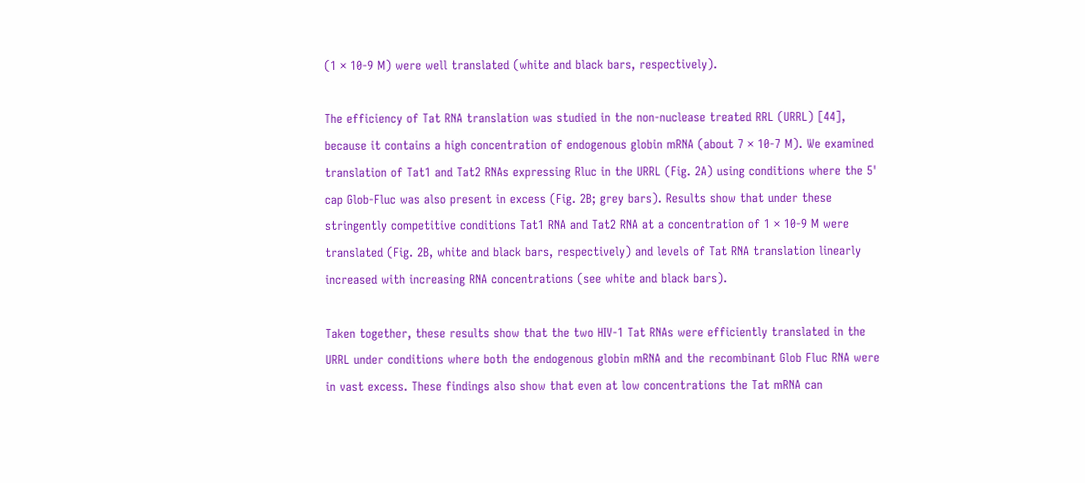(1 × 10-9 M) were well translated (white and black bars, respectively).

The efficiency of Tat RNA translation was studied in the non-nuclease treated RRL (URRL) [44], because it contains a high concentration of endogenous globin mRNA (about 7 × 10-7 M). We examined translation of Tat1 and Tat2 RNAs expressing Rluc in the URRL (Fig. 2A) using conditions where the 5' cap Glob-Fluc was also present in excess (Fig. 2B; grey bars). Results show that under these stringently competitive conditions Tat1 RNA and Tat2 RNA at a concentration of 1 × 10-9 M were translated (Fig. 2B, white and black bars, respectively) and levels of Tat RNA translation linearly increased with increasing RNA concentrations (see white and black bars).

Taken together, these results show that the two HIV-1 Tat RNAs were efficiently translated in the URRL under conditions where both the endogenous globin mRNA and the recombinant Glob Fluc RNA were in vast excess. These findings also show that even at low concentrations the Tat mRNA can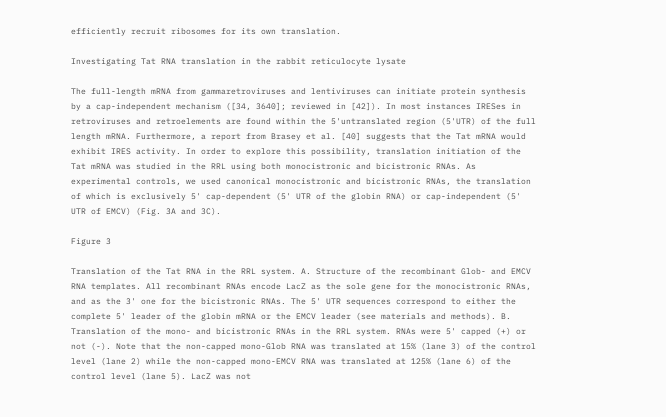efficiently recruit ribosomes for its own translation.

Investigating Tat RNA translation in the rabbit reticulocyte lysate

The full-length mRNA from gammaretroviruses and lentiviruses can initiate protein synthesis by a cap-independent mechanism ([34, 3640]; reviewed in [42]). In most instances IRESes in retroviruses and retroelements are found within the 5'untranslated region (5'UTR) of the full length mRNA. Furthermore, a report from Brasey et al. [40] suggests that the Tat mRNA would exhibit IRES activity. In order to explore this possibility, translation initiation of the Tat mRNA was studied in the RRL using both monocistronic and bicistronic RNAs. As experimental controls, we used canonical monocistronic and bicistronic RNAs, the translation of which is exclusively 5' cap-dependent (5' UTR of the globin RNA) or cap-independent (5' UTR of EMCV) (Fig. 3A and 3C).

Figure 3

Translation of the Tat RNA in the RRL system. A. Structure of the recombinant Glob- and EMCV RNA templates. All recombinant RNAs encode LacZ as the sole gene for the monocistronic RNAs, and as the 3' one for the bicistronic RNAs. The 5' UTR sequences correspond to either the complete 5' leader of the globin mRNA or the EMCV leader (see materials and methods). B. Translation of the mono- and bicistronic RNAs in the RRL system. RNAs were 5' capped (+) or not (-). Note that the non-capped mono-Glob RNA was translated at 15% (lane 3) of the control level (lane 2) while the non-capped mono-EMCV RNA was translated at 125% (lane 6) of the control level (lane 5). LacZ was not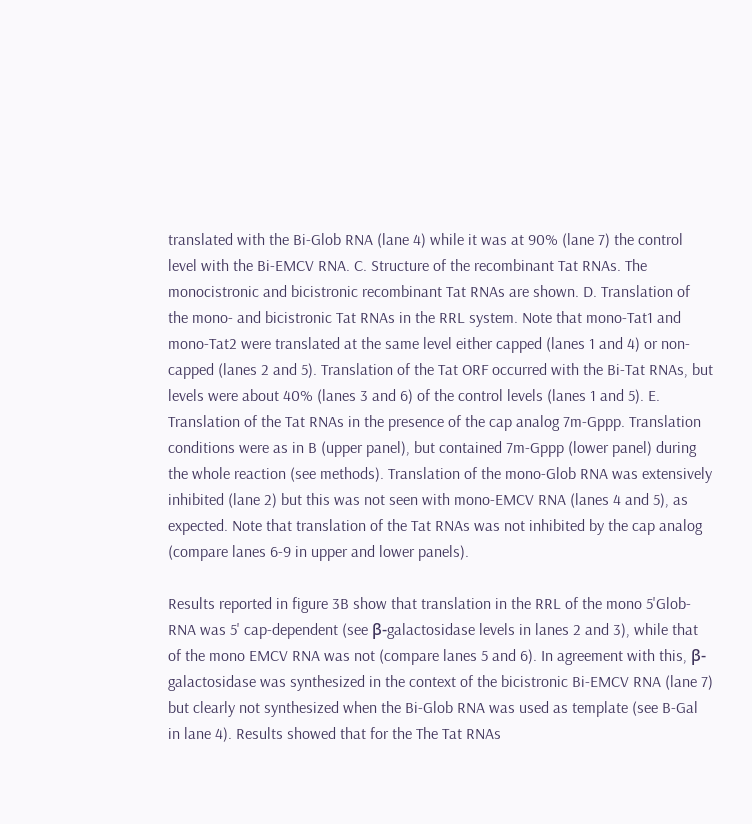translated with the Bi-Glob RNA (lane 4) while it was at 90% (lane 7) the control level with the Bi-EMCV RNA. C. Structure of the recombinant Tat RNAs. The monocistronic and bicistronic recombinant Tat RNAs are shown. D. Translation of the mono- and bicistronic Tat RNAs in the RRL system. Note that mono-Tat1 and mono-Tat2 were translated at the same level either capped (lanes 1 and 4) or non-capped (lanes 2 and 5). Translation of the Tat ORF occurred with the Bi-Tat RNAs, but levels were about 40% (lanes 3 and 6) of the control levels (lanes 1 and 5). E. Translation of the Tat RNAs in the presence of the cap analog 7m-Gppp. Translation conditions were as in B (upper panel), but contained 7m-Gppp (lower panel) during the whole reaction (see methods). Translation of the mono-Glob RNA was extensively inhibited (lane 2) but this was not seen with mono-EMCV RNA (lanes 4 and 5), as expected. Note that translation of the Tat RNAs was not inhibited by the cap analog (compare lanes 6-9 in upper and lower panels).

Results reported in figure 3B show that translation in the RRL of the mono 5'Glob-RNA was 5' cap-dependent (see β-galactosidase levels in lanes 2 and 3), while that of the mono EMCV RNA was not (compare lanes 5 and 6). In agreement with this, β-galactosidase was synthesized in the context of the bicistronic Bi-EMCV RNA (lane 7) but clearly not synthesized when the Bi-Glob RNA was used as template (see B-Gal in lane 4). Results showed that for the The Tat RNAs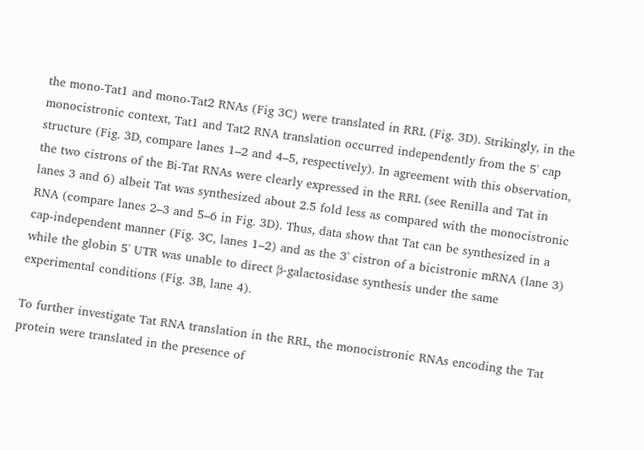the mono-Tat1 and mono-Tat2 RNAs (Fig 3C) were translated in RRL (Fig. 3D). Strikingly, in the monocistronic context, Tat1 and Tat2 RNA translation occurred independently from the 5' cap structure (Fig. 3D, compare lanes 1–2 and 4–5, respectively). In agreement with this observation, the two cistrons of the Bi-Tat RNAs were clearly expressed in the RRL (see Renilla and Tat in lanes 3 and 6) albeit Tat was synthesized about 2.5 fold less as compared with the monocistronic RNA (compare lanes 2–3 and 5–6 in Fig. 3D). Thus, data show that Tat can be synthesized in a cap-independent manner (Fig. 3C, lanes 1–2) and as the 3' cistron of a bicistronic mRNA (lane 3) while the globin 5' UTR was unable to direct β-galactosidase synthesis under the same experimental conditions (Fig. 3B, lane 4).

To further investigate Tat RNA translation in the RRL, the monocistronic RNAs encoding the Tat protein were translated in the presence of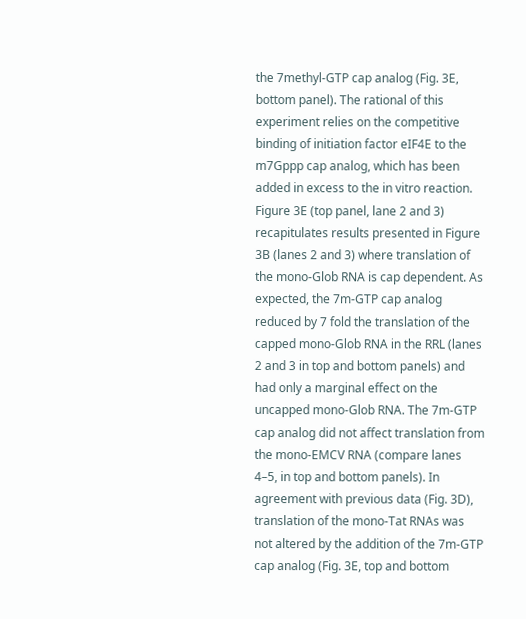the 7methyl-GTP cap analog (Fig. 3E, bottom panel). The rational of this experiment relies on the competitive binding of initiation factor eIF4E to the m7Gppp cap analog, which has been added in excess to the in vitro reaction. Figure 3E (top panel, lane 2 and 3) recapitulates results presented in Figure 3B (lanes 2 and 3) where translation of the mono-Glob RNA is cap dependent. As expected, the 7m-GTP cap analog reduced by 7 fold the translation of the capped mono-Glob RNA in the RRL (lanes 2 and 3 in top and bottom panels) and had only a marginal effect on the uncapped mono-Glob RNA. The 7m-GTP cap analog did not affect translation from the mono-EMCV RNA (compare lanes 4–5, in top and bottom panels). In agreement with previous data (Fig. 3D), translation of the mono-Tat RNAs was not altered by the addition of the 7m-GTP cap analog (Fig. 3E, top and bottom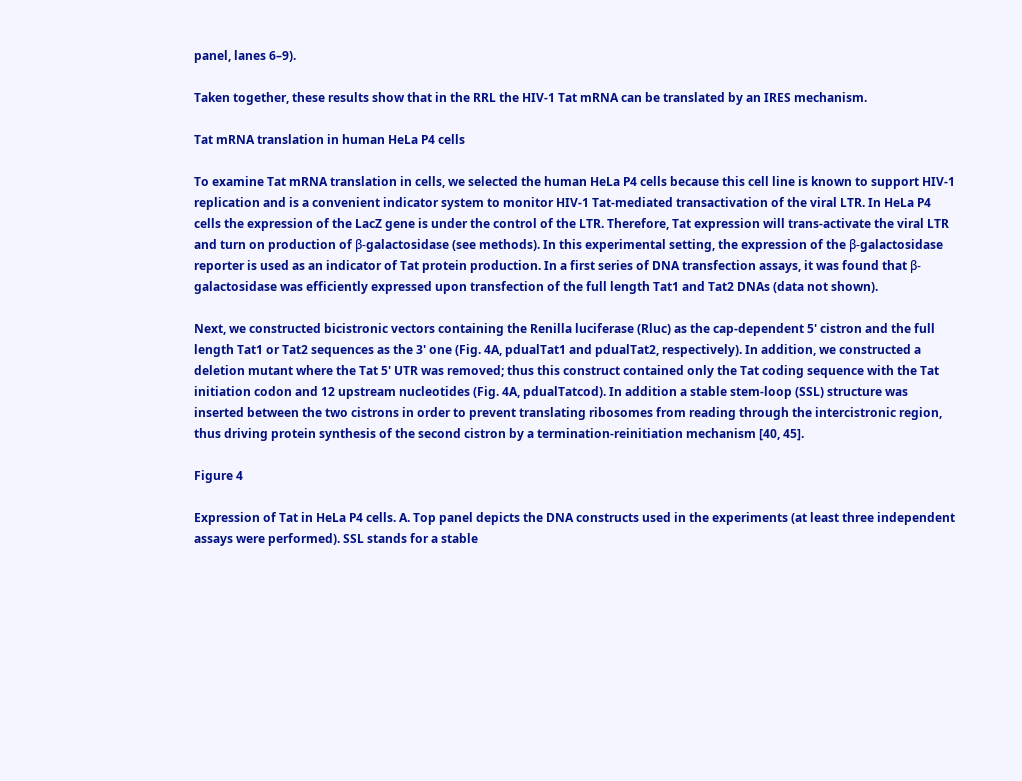panel, lanes 6–9).

Taken together, these results show that in the RRL the HIV-1 Tat mRNA can be translated by an IRES mechanism.

Tat mRNA translation in human HeLa P4 cells

To examine Tat mRNA translation in cells, we selected the human HeLa P4 cells because this cell line is known to support HIV-1 replication and is a convenient indicator system to monitor HIV-1 Tat-mediated transactivation of the viral LTR. In HeLa P4 cells the expression of the LacZ gene is under the control of the LTR. Therefore, Tat expression will trans-activate the viral LTR and turn on production of β-galactosidase (see methods). In this experimental setting, the expression of the β-galactosidase reporter is used as an indicator of Tat protein production. In a first series of DNA transfection assays, it was found that β-galactosidase was efficiently expressed upon transfection of the full length Tat1 and Tat2 DNAs (data not shown).

Next, we constructed bicistronic vectors containing the Renilla luciferase (Rluc) as the cap-dependent 5' cistron and the full length Tat1 or Tat2 sequences as the 3' one (Fig. 4A, pdualTat1 and pdualTat2, respectively). In addition, we constructed a deletion mutant where the Tat 5' UTR was removed; thus this construct contained only the Tat coding sequence with the Tat initiation codon and 12 upstream nucleotides (Fig. 4A, pdualTatcod). In addition a stable stem-loop (SSL) structure was inserted between the two cistrons in order to prevent translating ribosomes from reading through the intercistronic region, thus driving protein synthesis of the second cistron by a termination-reinitiation mechanism [40, 45].

Figure 4

Expression of Tat in HeLa P4 cells. A. Top panel depicts the DNA constructs used in the experiments (at least three independent assays were performed). SSL stands for a stable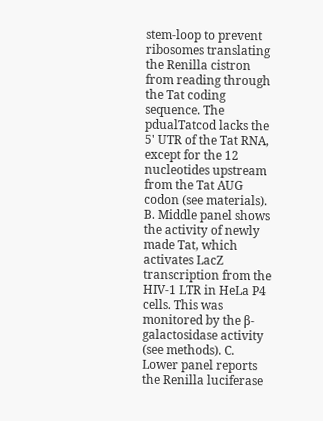stem-loop to prevent ribosomes translating the Renilla cistron from reading through the Tat coding sequence. The pdualTatcod lacks the 5' UTR of the Tat RNA, except for the 12 nucleotides upstream from the Tat AUG codon (see materials). B. Middle panel shows the activity of newly made Tat, which activates LacZ transcription from the HIV-1 LTR in HeLa P4 cells. This was monitored by the β-galactosidase activity (see methods). C. Lower panel reports the Renilla luciferase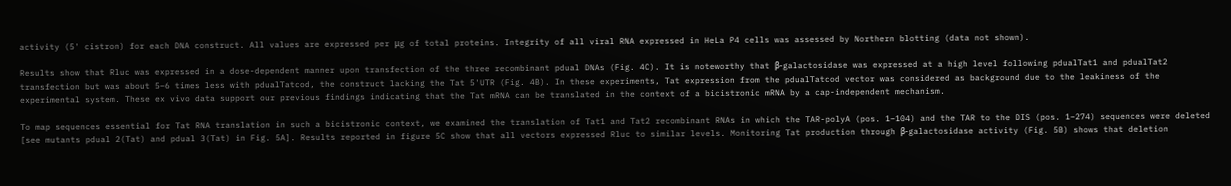activity (5' cistron) for each DNA construct. All values are expressed per μg of total proteins. Integrity of all viral RNA expressed in HeLa P4 cells was assessed by Northern blotting (data not shown).

Results show that Rluc was expressed in a dose-dependent manner upon transfection of the three recombinant pdual DNAs (Fig. 4C). It is noteworthy that β-galactosidase was expressed at a high level following pdualTat1 and pdualTat2 transfection but was about 5–6 times less with pdualTatcod, the construct lacking the Tat 5'UTR (Fig. 4B). In these experiments, Tat expression from the pdualTatcod vector was considered as background due to the leakiness of the experimental system. These ex vivo data support our previous findings indicating that the Tat mRNA can be translated in the context of a bicistronic mRNA by a cap-independent mechanism.

To map sequences essential for Tat RNA translation in such a bicistronic context, we examined the translation of Tat1 and Tat2 recombinant RNAs in which the TAR-polyA (pos. 1–104) and the TAR to the DIS (pos. 1–274) sequences were deleted [see mutants pdual 2(Tat) and pdual 3(Tat) in Fig. 5A]. Results reported in figure 5C show that all vectors expressed Rluc to similar levels. Monitoring Tat production through β-galactosidase activity (Fig. 5B) shows that deletion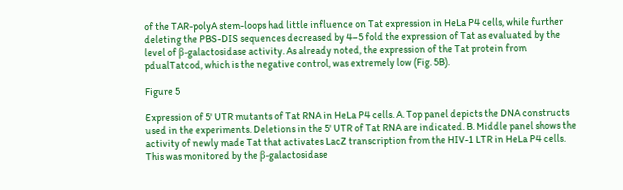of the TAR-polyA stem-loops had little influence on Tat expression in HeLa P4 cells, while further deleting the PBS-DIS sequences decreased by 4–5 fold the expression of Tat as evaluated by the level of β-galactosidase activity. As already noted, the expression of the Tat protein from pdualTatcod, which is the negative control, was extremely low (Fig. 5B).

Figure 5

Expression of 5' UTR mutants of Tat RNA in HeLa P4 cells. A. Top panel depicts the DNA constructs used in the experiments. Deletions in the 5' UTR of Tat RNA are indicated. B. Middle panel shows the activity of newly made Tat that activates LacZ transcription from the HIV-1 LTR in HeLa P4 cells. This was monitored by the β-galactosidase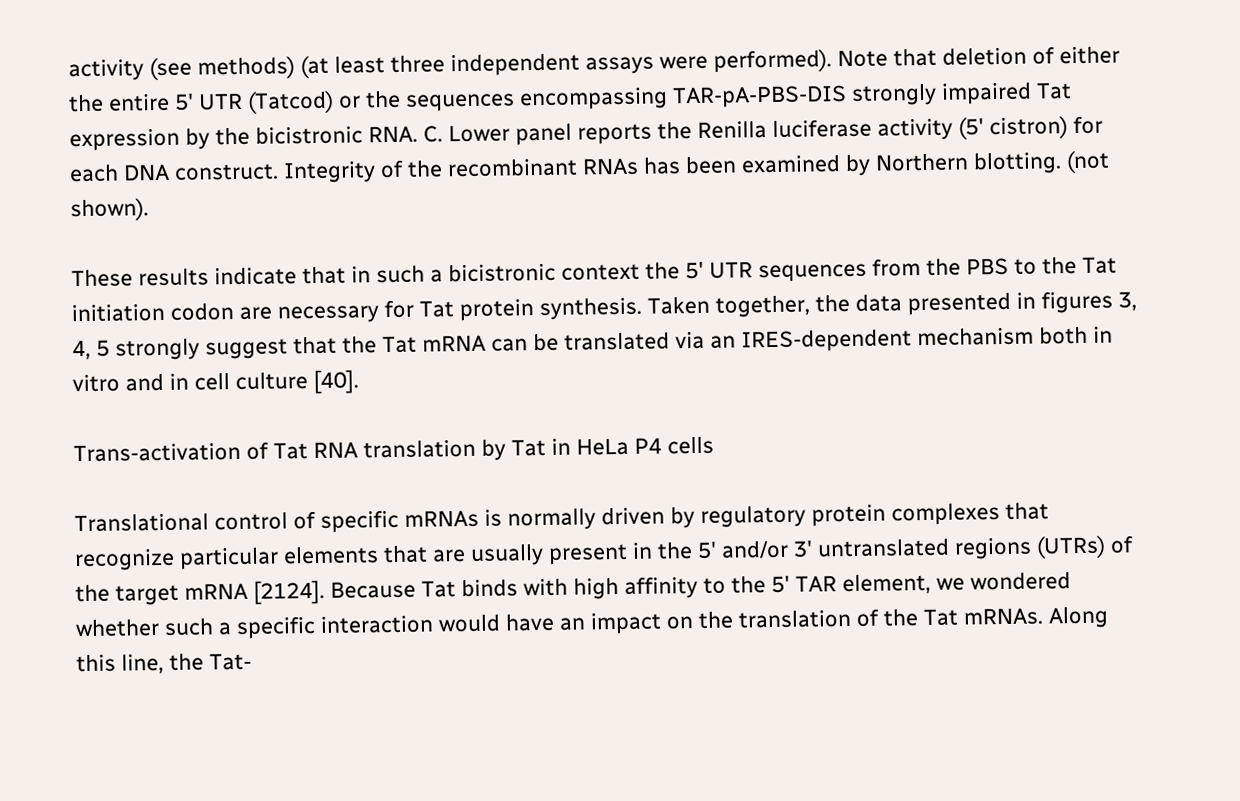activity (see methods) (at least three independent assays were performed). Note that deletion of either the entire 5' UTR (Tatcod) or the sequences encompassing TAR-pA-PBS-DIS strongly impaired Tat expression by the bicistronic RNA. C. Lower panel reports the Renilla luciferase activity (5' cistron) for each DNA construct. Integrity of the recombinant RNAs has been examined by Northern blotting. (not shown).

These results indicate that in such a bicistronic context the 5' UTR sequences from the PBS to the Tat initiation codon are necessary for Tat protein synthesis. Taken together, the data presented in figures 3, 4, 5 strongly suggest that the Tat mRNA can be translated via an IRES-dependent mechanism both in vitro and in cell culture [40].

Trans-activation of Tat RNA translation by Tat in HeLa P4 cells

Translational control of specific mRNAs is normally driven by regulatory protein complexes that recognize particular elements that are usually present in the 5' and/or 3' untranslated regions (UTRs) of the target mRNA [2124]. Because Tat binds with high affinity to the 5' TAR element, we wondered whether such a specific interaction would have an impact on the translation of the Tat mRNAs. Along this line, the Tat-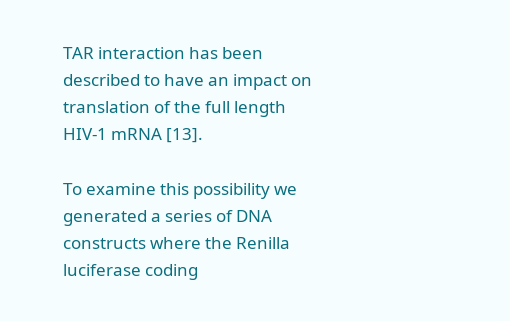TAR interaction has been described to have an impact on translation of the full length HIV-1 mRNA [13].

To examine this possibility we generated a series of DNA constructs where the Renilla luciferase coding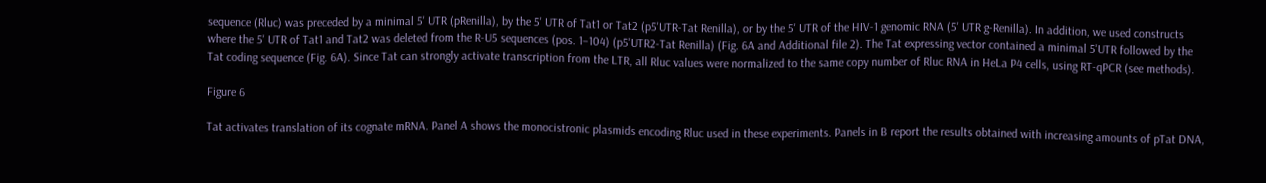sequence (Rluc) was preceded by a minimal 5' UTR (pRenilla), by the 5' UTR of Tat1 or Tat2 (p5'UTR-Tat Renilla), or by the 5' UTR of the HIV-1 genomic RNA (5' UTR g-Renilla). In addition, we used constructs where the 5' UTR of Tat1 and Tat2 was deleted from the R-U5 sequences (pos. 1–104) (p5'UTR2-Tat Renilla) (Fig. 6A and Additional file 2). The Tat expressing vector contained a minimal 5'UTR followed by the Tat coding sequence (Fig. 6A). Since Tat can strongly activate transcription from the LTR, all Rluc values were normalized to the same copy number of Rluc RNA in HeLa P4 cells, using RT-qPCR (see methods).

Figure 6

Tat activates translation of its cognate mRNA. Panel A shows the monocistronic plasmids encoding Rluc used in these experiments. Panels in B report the results obtained with increasing amounts of pTat DNA,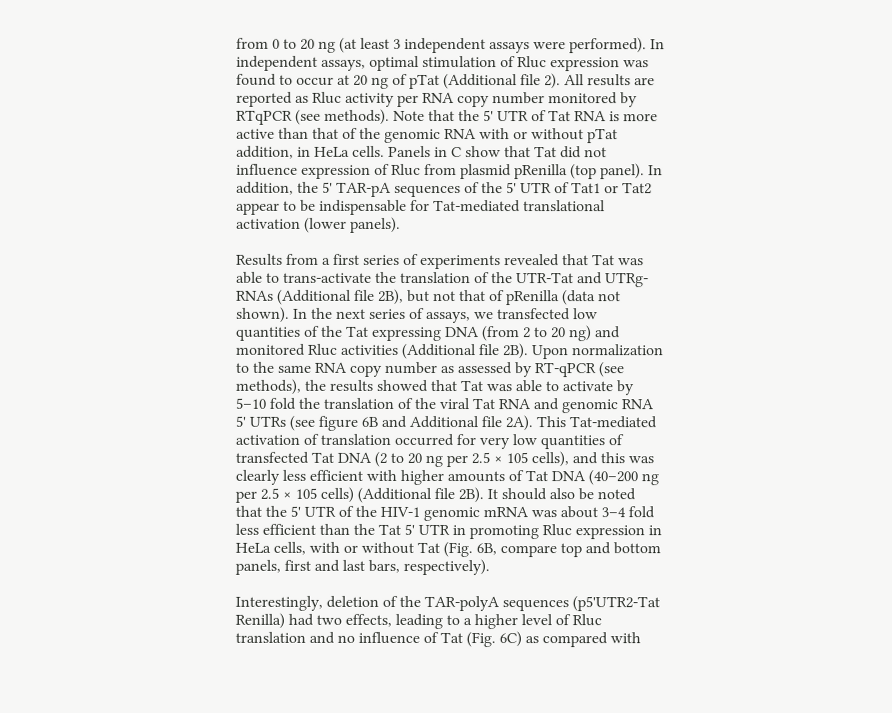from 0 to 20 ng (at least 3 independent assays were performed). In independent assays, optimal stimulation of Rluc expression was found to occur at 20 ng of pTat (Additional file 2). All results are reported as Rluc activity per RNA copy number monitored by RTqPCR (see methods). Note that the 5' UTR of Tat RNA is more active than that of the genomic RNA with or without pTat addition, in HeLa cells. Panels in C show that Tat did not influence expression of Rluc from plasmid pRenilla (top panel). In addition, the 5' TAR-pA sequences of the 5' UTR of Tat1 or Tat2 appear to be indispensable for Tat-mediated translational activation (lower panels).

Results from a first series of experiments revealed that Tat was able to trans-activate the translation of the UTR-Tat and UTRg-RNAs (Additional file 2B), but not that of pRenilla (data not shown). In the next series of assays, we transfected low quantities of the Tat expressing DNA (from 2 to 20 ng) and monitored Rluc activities (Additional file 2B). Upon normalization to the same RNA copy number as assessed by RT-qPCR (see methods), the results showed that Tat was able to activate by 5–10 fold the translation of the viral Tat RNA and genomic RNA 5' UTRs (see figure 6B and Additional file 2A). This Tat-mediated activation of translation occurred for very low quantities of transfected Tat DNA (2 to 20 ng per 2.5 × 105 cells), and this was clearly less efficient with higher amounts of Tat DNA (40–200 ng per 2.5 × 105 cells) (Additional file 2B). It should also be noted that the 5' UTR of the HIV-1 genomic mRNA was about 3–4 fold less efficient than the Tat 5' UTR in promoting Rluc expression in HeLa cells, with or without Tat (Fig. 6B, compare top and bottom panels, first and last bars, respectively).

Interestingly, deletion of the TAR-polyA sequences (p5'UTR2-Tat Renilla) had two effects, leading to a higher level of Rluc translation and no influence of Tat (Fig. 6C) as compared with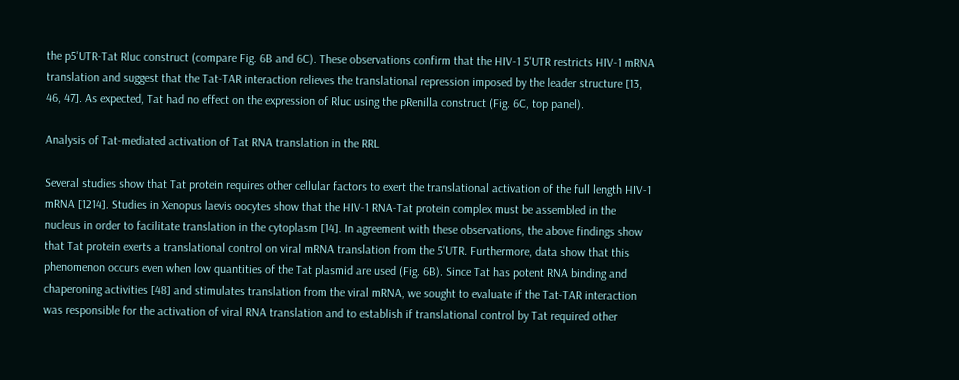the p5'UTR-Tat Rluc construct (compare Fig. 6B and 6C). These observations confirm that the HIV-1 5'UTR restricts HIV-1 mRNA translation and suggest that the Tat-TAR interaction relieves the translational repression imposed by the leader structure [13, 46, 47]. As expected, Tat had no effect on the expression of Rluc using the pRenilla construct (Fig. 6C, top panel).

Analysis of Tat-mediated activation of Tat RNA translation in the RRL

Several studies show that Tat protein requires other cellular factors to exert the translational activation of the full length HIV-1 mRNA [1214]. Studies in Xenopus laevis oocytes show that the HIV-1 RNA-Tat protein complex must be assembled in the nucleus in order to facilitate translation in the cytoplasm [14]. In agreement with these observations, the above findings show that Tat protein exerts a translational control on viral mRNA translation from the 5'UTR. Furthermore, data show that this phenomenon occurs even when low quantities of the Tat plasmid are used (Fig. 6B). Since Tat has potent RNA binding and chaperoning activities [48] and stimulates translation from the viral mRNA, we sought to evaluate if the Tat-TAR interaction was responsible for the activation of viral RNA translation and to establish if translational control by Tat required other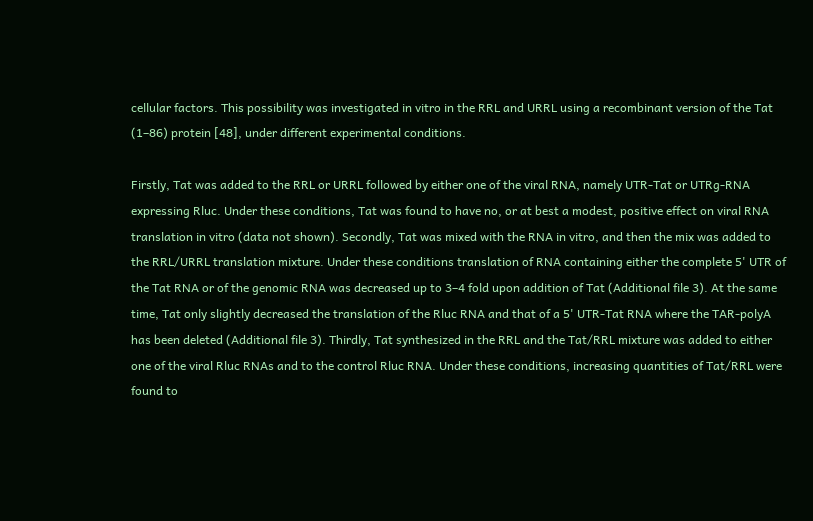cellular factors. This possibility was investigated in vitro in the RRL and URRL using a recombinant version of the Tat (1–86) protein [48], under different experimental conditions.

Firstly, Tat was added to the RRL or URRL followed by either one of the viral RNA, namely UTR-Tat or UTRg-RNA expressing Rluc. Under these conditions, Tat was found to have no, or at best a modest, positive effect on viral RNA translation in vitro (data not shown). Secondly, Tat was mixed with the RNA in vitro, and then the mix was added to the RRL/URRL translation mixture. Under these conditions translation of RNA containing either the complete 5' UTR of the Tat RNA or of the genomic RNA was decreased up to 3–4 fold upon addition of Tat (Additional file 3). At the same time, Tat only slightly decreased the translation of the Rluc RNA and that of a 5' UTR-Tat RNA where the TAR-polyA has been deleted (Additional file 3). Thirdly, Tat synthesized in the RRL and the Tat/RRL mixture was added to either one of the viral Rluc RNAs and to the control Rluc RNA. Under these conditions, increasing quantities of Tat/RRL were found to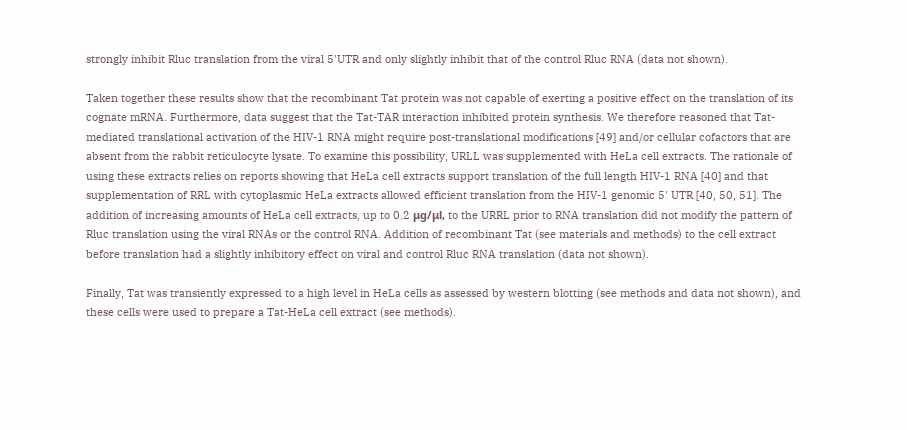strongly inhibit Rluc translation from the viral 5'UTR and only slightly inhibit that of the control Rluc RNA (data not shown).

Taken together these results show that the recombinant Tat protein was not capable of exerting a positive effect on the translation of its cognate mRNA. Furthermore, data suggest that the Tat-TAR interaction inhibited protein synthesis. We therefore reasoned that Tat-mediated translational activation of the HIV-1 RNA might require post-translational modifications [49] and/or cellular cofactors that are absent from the rabbit reticulocyte lysate. To examine this possibility, URLL was supplemented with HeLa cell extracts. The rationale of using these extracts relies on reports showing that HeLa cell extracts support translation of the full length HIV-1 RNA [40] and that supplementation of RRL with cytoplasmic HeLa extracts allowed efficient translation from the HIV-1 genomic 5' UTR [40, 50, 51]. The addition of increasing amounts of HeLa cell extracts, up to 0.2 μg/μl, to the URRL prior to RNA translation did not modify the pattern of Rluc translation using the viral RNAs or the control RNA. Addition of recombinant Tat (see materials and methods) to the cell extract before translation had a slightly inhibitory effect on viral and control Rluc RNA translation (data not shown).

Finally, Tat was transiently expressed to a high level in HeLa cells as assessed by western blotting (see methods and data not shown), and these cells were used to prepare a Tat-HeLa cell extract (see methods).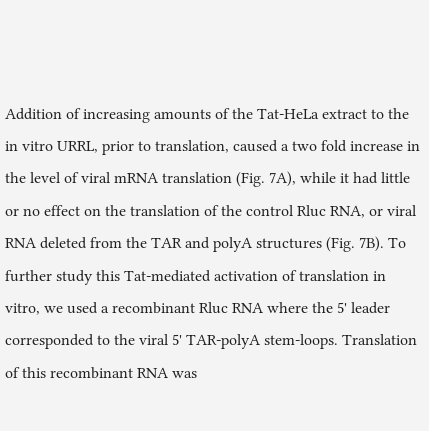Addition of increasing amounts of the Tat-HeLa extract to the in vitro URRL, prior to translation, caused a two fold increase in the level of viral mRNA translation (Fig. 7A), while it had little or no effect on the translation of the control Rluc RNA, or viral RNA deleted from the TAR and polyA structures (Fig. 7B). To further study this Tat-mediated activation of translation in vitro, we used a recombinant Rluc RNA where the 5' leader corresponded to the viral 5' TAR-polyA stem-loops. Translation of this recombinant RNA was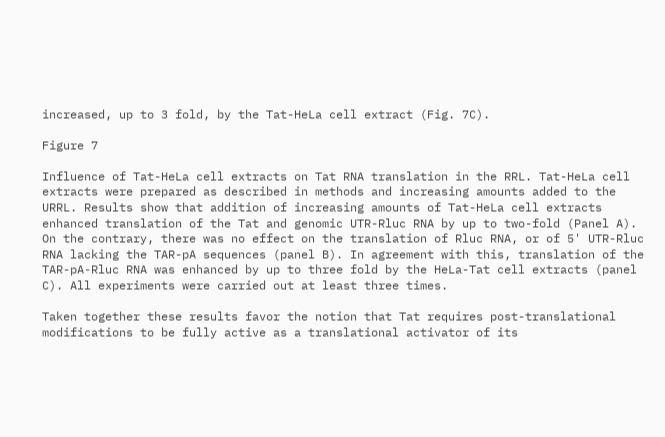increased, up to 3 fold, by the Tat-HeLa cell extract (Fig. 7C).

Figure 7

Influence of Tat-HeLa cell extracts on Tat RNA translation in the RRL. Tat-HeLa cell extracts were prepared as described in methods and increasing amounts added to the URRL. Results show that addition of increasing amounts of Tat-HeLa cell extracts enhanced translation of the Tat and genomic UTR-Rluc RNA by up to two-fold (Panel A). On the contrary, there was no effect on the translation of Rluc RNA, or of 5' UTR-Rluc RNA lacking the TAR-pA sequences (panel B). In agreement with this, translation of the TAR-pA-Rluc RNA was enhanced by up to three fold by the HeLa-Tat cell extracts (panel C). All experiments were carried out at least three times.

Taken together these results favor the notion that Tat requires post-translational modifications to be fully active as a translational activator of its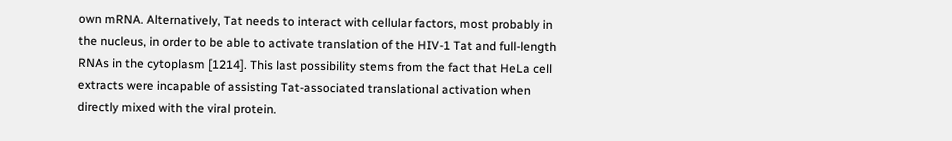own mRNA. Alternatively, Tat needs to interact with cellular factors, most probably in the nucleus, in order to be able to activate translation of the HIV-1 Tat and full-length RNAs in the cytoplasm [1214]. This last possibility stems from the fact that HeLa cell extracts were incapable of assisting Tat-associated translational activation when directly mixed with the viral protein.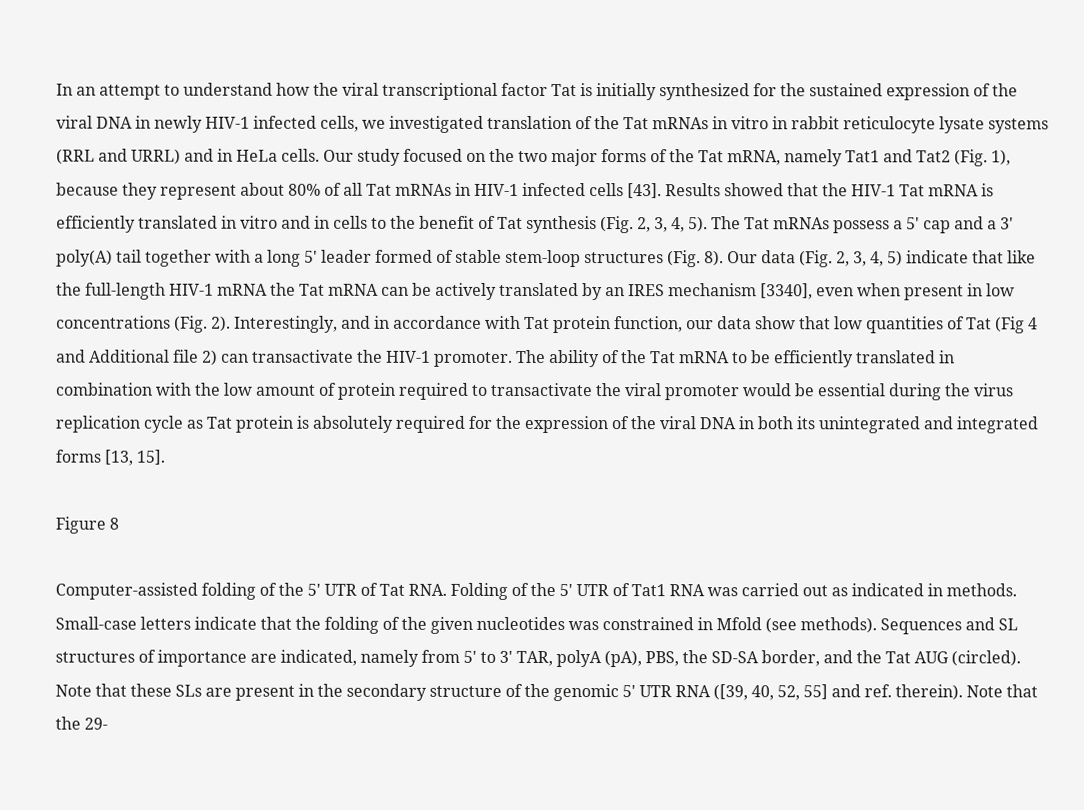In an attempt to understand how the viral transcriptional factor Tat is initially synthesized for the sustained expression of the viral DNA in newly HIV-1 infected cells, we investigated translation of the Tat mRNAs in vitro in rabbit reticulocyte lysate systems (RRL and URRL) and in HeLa cells. Our study focused on the two major forms of the Tat mRNA, namely Tat1 and Tat2 (Fig. 1), because they represent about 80% of all Tat mRNAs in HIV-1 infected cells [43]. Results showed that the HIV-1 Tat mRNA is efficiently translated in vitro and in cells to the benefit of Tat synthesis (Fig. 2, 3, 4, 5). The Tat mRNAs possess a 5' cap and a 3' poly(A) tail together with a long 5' leader formed of stable stem-loop structures (Fig. 8). Our data (Fig. 2, 3, 4, 5) indicate that like the full-length HIV-1 mRNA the Tat mRNA can be actively translated by an IRES mechanism [3340], even when present in low concentrations (Fig. 2). Interestingly, and in accordance with Tat protein function, our data show that low quantities of Tat (Fig 4 and Additional file 2) can transactivate the HIV-1 promoter. The ability of the Tat mRNA to be efficiently translated in combination with the low amount of protein required to transactivate the viral promoter would be essential during the virus replication cycle as Tat protein is absolutely required for the expression of the viral DNA in both its unintegrated and integrated forms [13, 15].

Figure 8

Computer-assisted folding of the 5' UTR of Tat RNA. Folding of the 5' UTR of Tat1 RNA was carried out as indicated in methods. Small-case letters indicate that the folding of the given nucleotides was constrained in Mfold (see methods). Sequences and SL structures of importance are indicated, namely from 5' to 3' TAR, polyA (pA), PBS, the SD-SA border, and the Tat AUG (circled). Note that these SLs are present in the secondary structure of the genomic 5' UTR RNA ([39, 40, 52, 55] and ref. therein). Note that the 29-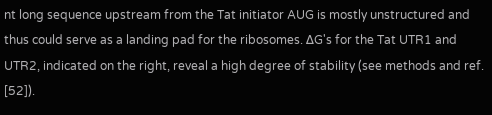nt long sequence upstream from the Tat initiator AUG is mostly unstructured and thus could serve as a landing pad for the ribosomes. ΔG's for the Tat UTR1 and UTR2, indicated on the right, reveal a high degree of stability (see methods and ref. [52]).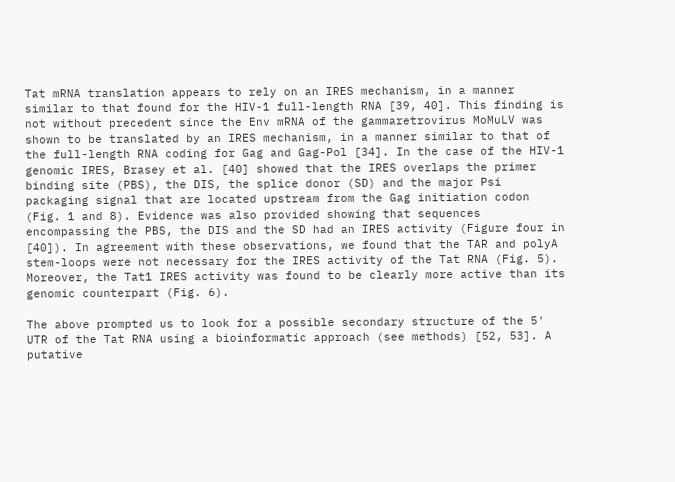Tat mRNA translation appears to rely on an IRES mechanism, in a manner similar to that found for the HIV-1 full-length RNA [39, 40]. This finding is not without precedent since the Env mRNA of the gammaretrovirus MoMuLV was shown to be translated by an IRES mechanism, in a manner similar to that of the full-length RNA coding for Gag and Gag-Pol [34]. In the case of the HIV-1 genomic IRES, Brasey et al. [40] showed that the IRES overlaps the primer binding site (PBS), the DIS, the splice donor (SD) and the major Psi packaging signal that are located upstream from the Gag initiation codon (Fig. 1 and 8). Evidence was also provided showing that sequences encompassing the PBS, the DIS and the SD had an IRES activity (Figure four in [40]). In agreement with these observations, we found that the TAR and polyA stem-loops were not necessary for the IRES activity of the Tat RNA (Fig. 5). Moreover, the Tat1 IRES activity was found to be clearly more active than its genomic counterpart (Fig. 6).

The above prompted us to look for a possible secondary structure of the 5' UTR of the Tat RNA using a bioinformatic approach (see methods) [52, 53]. A putative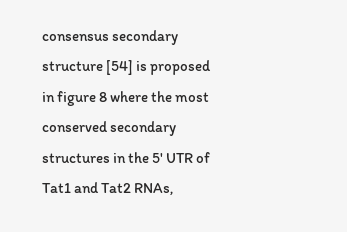consensus secondary structure [54] is proposed in figure 8 where the most conserved secondary structures in the 5' UTR of Tat1 and Tat2 RNAs,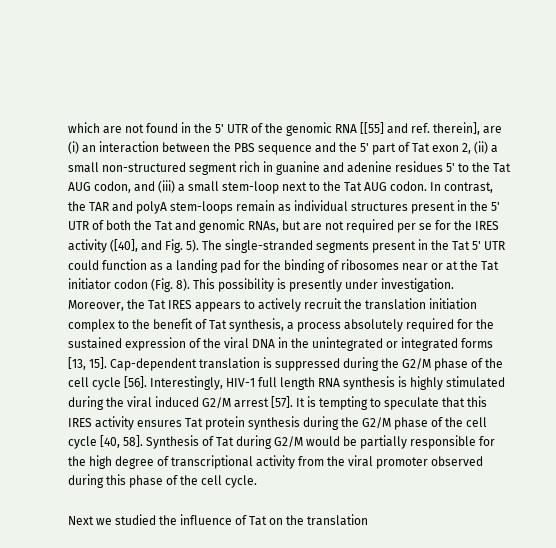which are not found in the 5' UTR of the genomic RNA [[55] and ref. therein], are (i) an interaction between the PBS sequence and the 5' part of Tat exon 2, (ii) a small non-structured segment rich in guanine and adenine residues 5' to the Tat AUG codon, and (iii) a small stem-loop next to the Tat AUG codon. In contrast, the TAR and polyA stem-loops remain as individual structures present in the 5' UTR of both the Tat and genomic RNAs, but are not required per se for the IRES activity ([40], and Fig. 5). The single-stranded segments present in the Tat 5' UTR could function as a landing pad for the binding of ribosomes near or at the Tat initiator codon (Fig. 8). This possibility is presently under investigation. Moreover, the Tat IRES appears to actively recruit the translation initiation complex to the benefit of Tat synthesis, a process absolutely required for the sustained expression of the viral DNA in the unintegrated or integrated forms [13, 15]. Cap-dependent translation is suppressed during the G2/M phase of the cell cycle [56]. Interestingly, HIV-1 full length RNA synthesis is highly stimulated during the viral induced G2/M arrest [57]. It is tempting to speculate that this IRES activity ensures Tat protein synthesis during the G2/M phase of the cell cycle [40, 58]. Synthesis of Tat during G2/M would be partially responsible for the high degree of transcriptional activity from the viral promoter observed during this phase of the cell cycle.

Next we studied the influence of Tat on the translation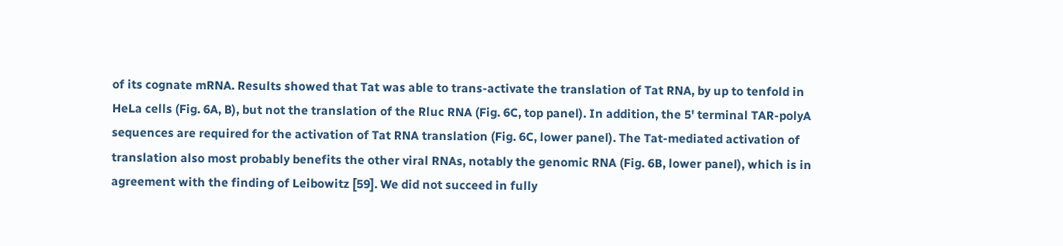of its cognate mRNA. Results showed that Tat was able to trans-activate the translation of Tat RNA, by up to tenfold in HeLa cells (Fig. 6A, B), but not the translation of the Rluc RNA (Fig. 6C, top panel). In addition, the 5' terminal TAR-polyA sequences are required for the activation of Tat RNA translation (Fig. 6C, lower panel). The Tat-mediated activation of translation also most probably benefits the other viral RNAs, notably the genomic RNA (Fig. 6B, lower panel), which is in agreement with the finding of Leibowitz [59]. We did not succeed in fully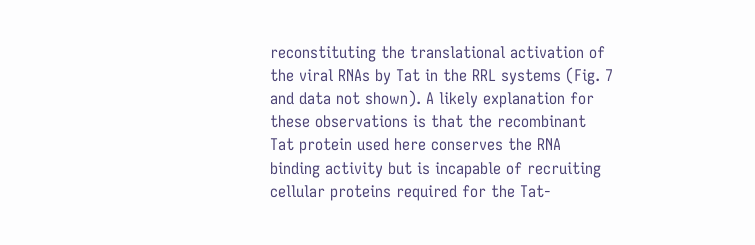reconstituting the translational activation of the viral RNAs by Tat in the RRL systems (Fig. 7 and data not shown). A likely explanation for these observations is that the recombinant Tat protein used here conserves the RNA binding activity but is incapable of recruiting cellular proteins required for the Tat-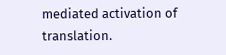mediated activation of translation.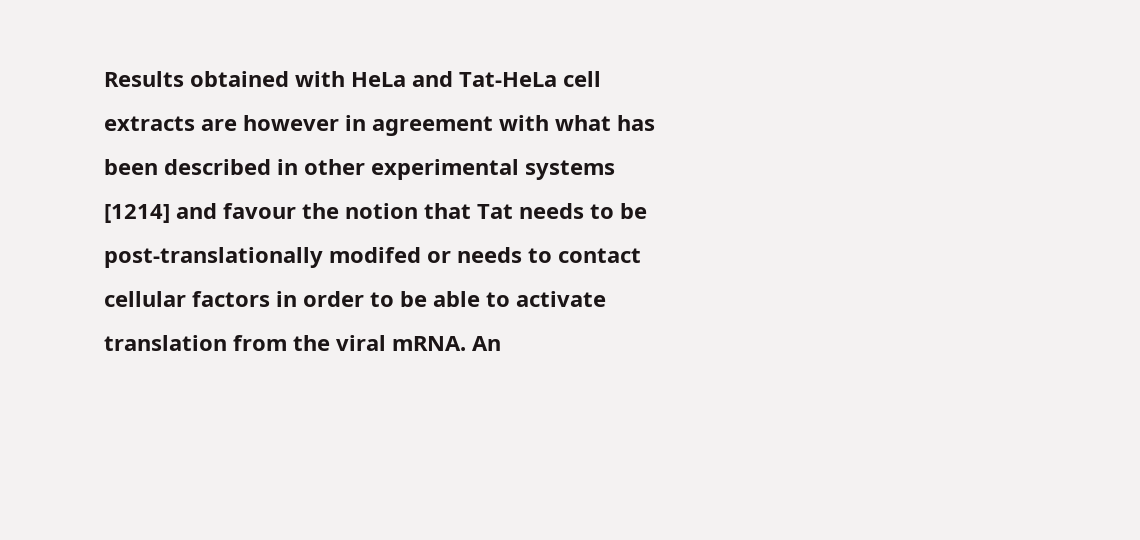Results obtained with HeLa and Tat-HeLa cell extracts are however in agreement with what has been described in other experimental systems [1214] and favour the notion that Tat needs to be post-translationally modifed or needs to contact cellular factors in order to be able to activate translation from the viral mRNA. An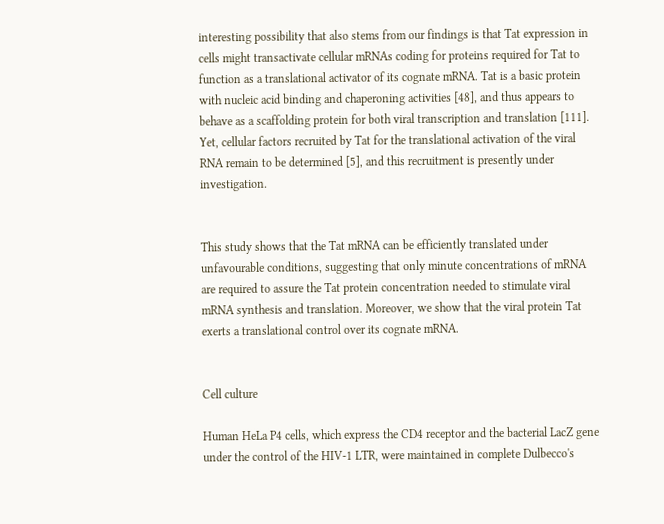interesting possibility that also stems from our findings is that Tat expression in cells might transactivate cellular mRNAs coding for proteins required for Tat to function as a translational activator of its cognate mRNA. Tat is a basic protein with nucleic acid binding and chaperoning activities [48], and thus appears to behave as a scaffolding protein for both viral transcription and translation [111]. Yet, cellular factors recruited by Tat for the translational activation of the viral RNA remain to be determined [5], and this recruitment is presently under investigation.


This study shows that the Tat mRNA can be efficiently translated under unfavourable conditions, suggesting that only minute concentrations of mRNA are required to assure the Tat protein concentration needed to stimulate viral mRNA synthesis and translation. Moreover, we show that the viral protein Tat exerts a translational control over its cognate mRNA.


Cell culture

Human HeLa P4 cells, which express the CD4 receptor and the bacterial LacZ gene under the control of the HIV-1 LTR, were maintained in complete Dulbecco's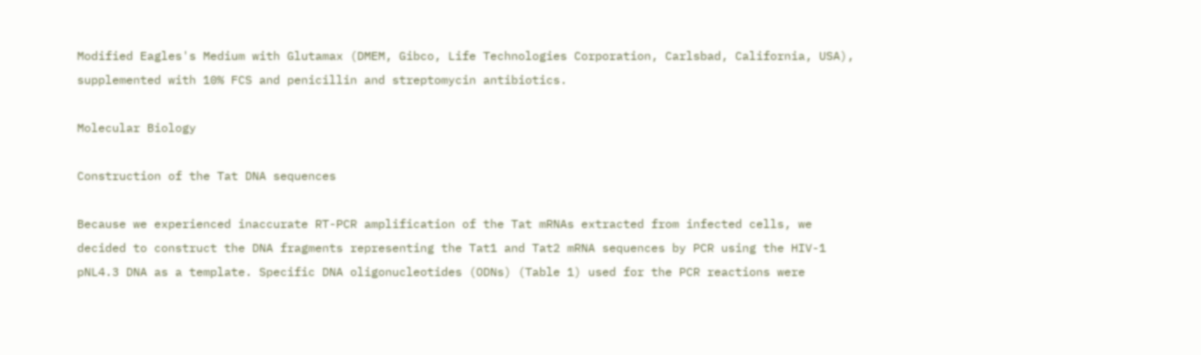Modified Eagles's Medium with Glutamax (DMEM, Gibco, Life Technologies Corporation, Carlsbad, California, USA), supplemented with 10% FCS and penicillin and streptomycin antibiotics.

Molecular Biology

Construction of the Tat DNA sequences

Because we experienced inaccurate RT-PCR amplification of the Tat mRNAs extracted from infected cells, we decided to construct the DNA fragments representing the Tat1 and Tat2 mRNA sequences by PCR using the HIV-1 pNL4.3 DNA as a template. Specific DNA oligonucleotides (ODNs) (Table 1) used for the PCR reactions were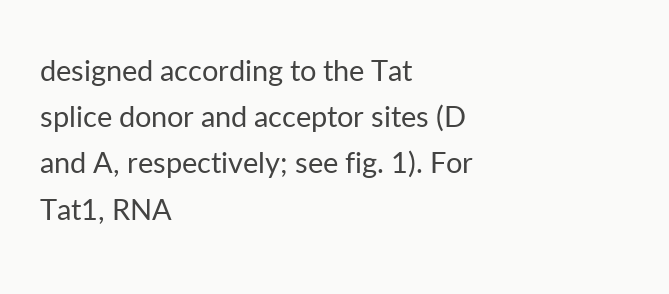designed according to the Tat splice donor and acceptor sites (D and A, respectively; see fig. 1). For Tat1, RNA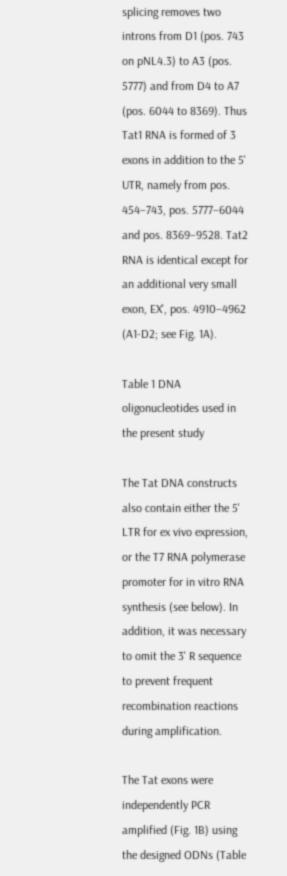splicing removes two introns from D1 (pos. 743 on pNL4.3) to A3 (pos. 5777) and from D4 to A7 (pos. 6044 to 8369). Thus Tat1 RNA is formed of 3 exons in addition to the 5' UTR, namely from pos. 454–743, pos. 5777–6044 and pos. 8369–9528. Tat2 RNA is identical except for an additional very small exon, EX', pos. 4910–4962 (A1-D2; see Fig. 1A).

Table 1 DNA oligonucleotides used in the present study

The Tat DNA constructs also contain either the 5' LTR for ex vivo expression, or the T7 RNA polymerase promoter for in vitro RNA synthesis (see below). In addition, it was necessary to omit the 3' R sequence to prevent frequent recombination reactions during amplification.

The Tat exons were independently PCR amplified (Fig. 1B) using the designed ODNs (Table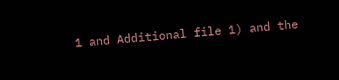1 and Additional file 1) and the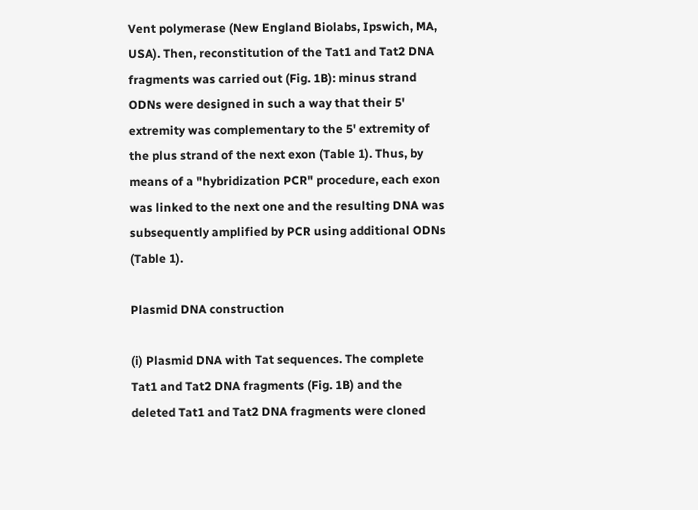Vent polymerase (New England Biolabs, Ipswich, MA, USA). Then, reconstitution of the Tat1 and Tat2 DNA fragments was carried out (Fig. 1B): minus strand ODNs were designed in such a way that their 5' extremity was complementary to the 5' extremity of the plus strand of the next exon (Table 1). Thus, by means of a "hybridization PCR" procedure, each exon was linked to the next one and the resulting DNA was subsequently amplified by PCR using additional ODNs (Table 1).

Plasmid DNA construction

(i) Plasmid DNA with Tat sequences. The complete Tat1 and Tat2 DNA fragments (Fig. 1B) and the deleted Tat1 and Tat2 DNA fragments were cloned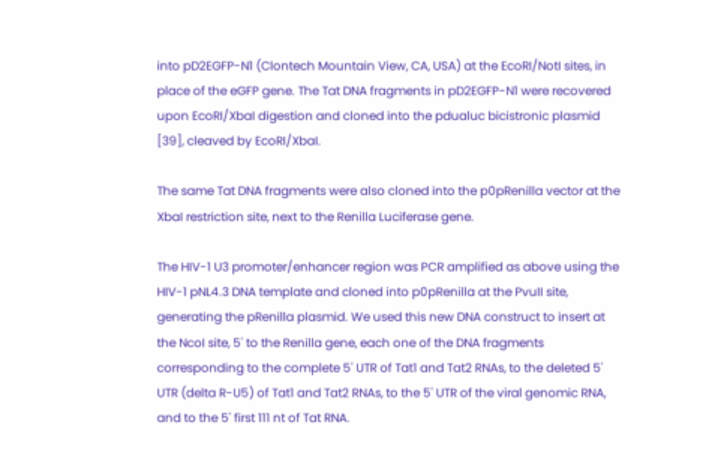into pD2EGFP-N1 (Clontech Mountain View, CA, USA) at the EcoRI/NotI sites, in place of the eGFP gene. The Tat DNA fragments in pD2EGFP-N1 were recovered upon EcoRI/XbaI digestion and cloned into the pdualuc bicistronic plasmid [39], cleaved by EcoRI/XbaI.

The same Tat DNA fragments were also cloned into the p0pRenilla vector at the XbaI restriction site, next to the Renilla Luciferase gene.

The HIV-1 U3 promoter/enhancer region was PCR amplified as above using the HIV-1 pNL4.3 DNA template and cloned into p0pRenilla at the PvuII site, generating the pRenilla plasmid. We used this new DNA construct to insert at the NcoI site, 5' to the Renilla gene, each one of the DNA fragments corresponding to the complete 5' UTR of Tat1 and Tat2 RNAs, to the deleted 5' UTR (delta R-U5) of Tat1 and Tat2 RNAs, to the 5' UTR of the viral genomic RNA, and to the 5' first 111 nt of Tat RNA.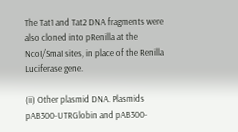The Tat1 and Tat2 DNA fragments were also cloned into pRenilla at the NcoI/SmaI sites, in place of the Renilla Luciferase gene.

(ii) Other plasmid DNA. Plasmids pAB300-UTRGlobin and pAB300-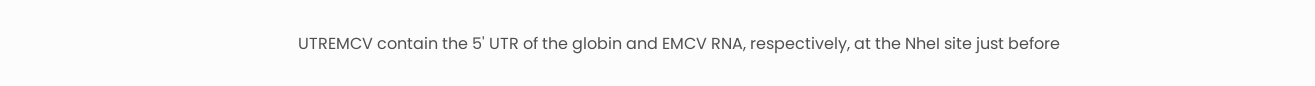UTREMCV contain the 5' UTR of the globin and EMCV RNA, respectively, at the NheI site just before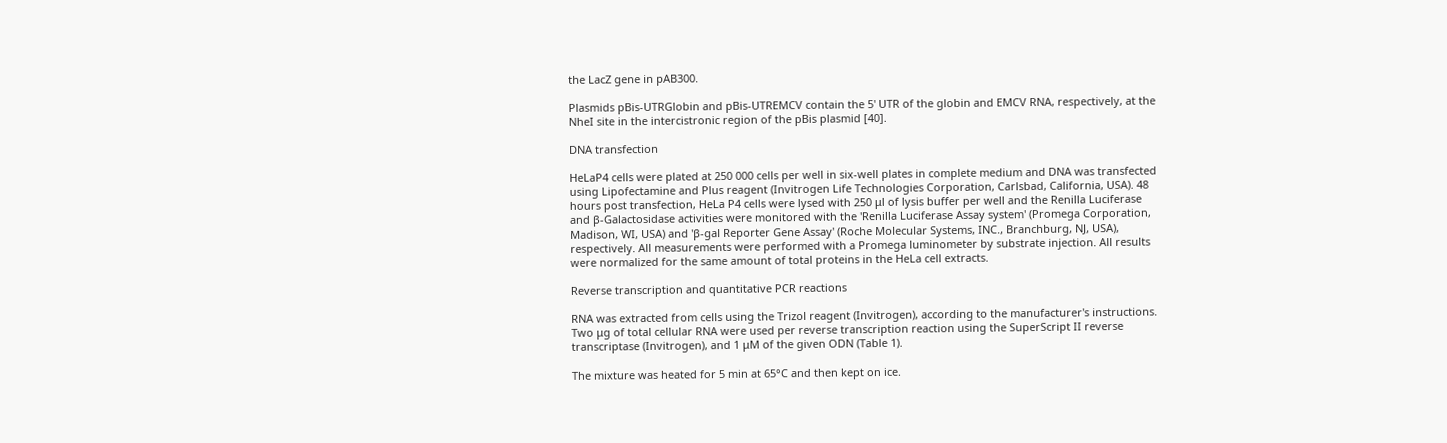the LacZ gene in pAB300.

Plasmids pBis-UTRGlobin and pBis-UTREMCV contain the 5' UTR of the globin and EMCV RNA, respectively, at the NheI site in the intercistronic region of the pBis plasmid [40].

DNA transfection

HeLaP4 cells were plated at 250 000 cells per well in six-well plates in complete medium and DNA was transfected using Lipofectamine and Plus reagent (Invitrogen Life Technologies Corporation, Carlsbad, California, USA). 48 hours post transfection, HeLa P4 cells were lysed with 250 μl of lysis buffer per well and the Renilla Luciferase and β-Galactosidase activities were monitored with the 'Renilla Luciferase Assay system' (Promega Corporation, Madison, WI, USA) and 'β-gal Reporter Gene Assay' (Roche Molecular Systems, INC., Branchburg, NJ, USA), respectively. All measurements were performed with a Promega luminometer by substrate injection. All results were normalized for the same amount of total proteins in the HeLa cell extracts.

Reverse transcription and quantitative PCR reactions

RNA was extracted from cells using the Trizol reagent (Invitrogen), according to the manufacturer's instructions. Two μg of total cellular RNA were used per reverse transcription reaction using the SuperScript II reverse transcriptase (Invitrogen), and 1 μM of the given ODN (Table 1).

The mixture was heated for 5 min at 65°C and then kept on ice.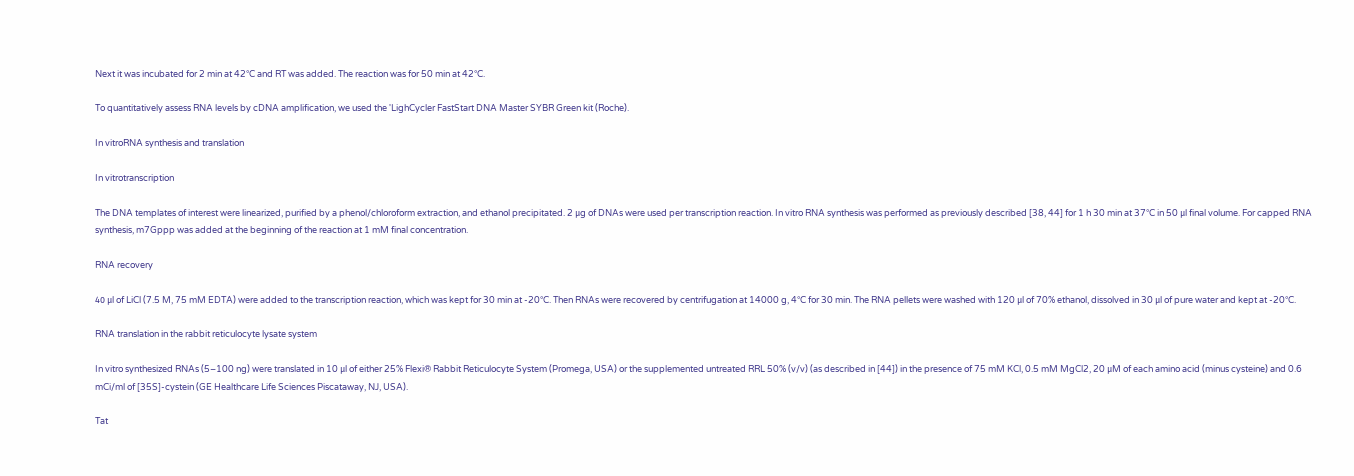Next it was incubated for 2 min at 42°C and RT was added. The reaction was for 50 min at 42°C.

To quantitatively assess RNA levels by cDNA amplification, we used the 'LighCycler FastStart DNA Master SYBR Green kit (Roche).

In vitroRNA synthesis and translation

In vitrotranscription

The DNA templates of interest were linearized, purified by a phenol/chloroform extraction, and ethanol precipitated. 2 μg of DNAs were used per transcription reaction. In vitro RNA synthesis was performed as previously described [38, 44] for 1 h 30 min at 37°C in 50 μl final volume. For capped RNA synthesis, m7Gppp was added at the beginning of the reaction at 1 mM final concentration.

RNA recovery

40 μl of LiCl (7.5 M, 75 mM EDTA) were added to the transcription reaction, which was kept for 30 min at -20°C. Then RNAs were recovered by centrifugation at 14000 g, 4°C for 30 min. The RNA pellets were washed with 120 μl of 70% ethanol, dissolved in 30 μl of pure water and kept at -20°C.

RNA translation in the rabbit reticulocyte lysate system

In vitro synthesized RNAs (5–100 ng) were translated in 10 μl of either 25% Flexi® Rabbit Reticulocyte System (Promega, USA) or the supplemented untreated RRL 50% (v/v) (as described in [44]) in the presence of 75 mM KCl, 0.5 mM MgCl2, 20 μM of each amino acid (minus cysteine) and 0.6 mCi/ml of [35S]-cystein (GE Healthcare Life Sciences Piscataway, NJ, USA).

Tat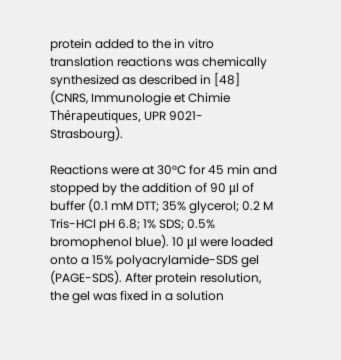protein added to the in vitro translation reactions was chemically synthesized as described in [48] (CNRS, Immunologie et Chimie Thérapeutiques, UPR 9021- Strasbourg).

Reactions were at 30°C for 45 min and stopped by the addition of 90 μl of buffer (0.1 mM DTT; 35% glycerol; 0.2 M Tris-HCl pH 6.8; 1% SDS; 0.5% bromophenol blue). 10 μl were loaded onto a 15% polyacrylamide-SDS gel (PAGE-SDS). After protein resolution, the gel was fixed in a solution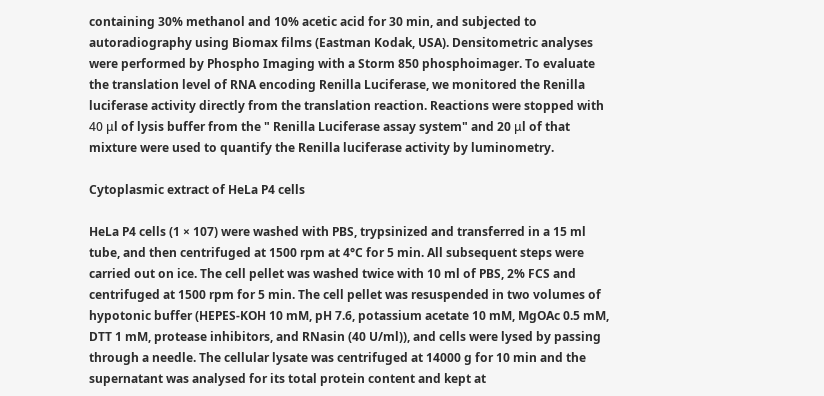containing 30% methanol and 10% acetic acid for 30 min, and subjected to autoradiography using Biomax films (Eastman Kodak, USA). Densitometric analyses were performed by Phospho Imaging with a Storm 850 phosphoimager. To evaluate the translation level of RNA encoding Renilla Luciferase, we monitored the Renilla luciferase activity directly from the translation reaction. Reactions were stopped with 40 μl of lysis buffer from the " Renilla Luciferase assay system" and 20 μl of that mixture were used to quantify the Renilla luciferase activity by luminometry.

Cytoplasmic extract of HeLa P4 cells

HeLa P4 cells (1 × 107) were washed with PBS, trypsinized and transferred in a 15 ml tube, and then centrifuged at 1500 rpm at 4°C for 5 min. All subsequent steps were carried out on ice. The cell pellet was washed twice with 10 ml of PBS, 2% FCS and centrifuged at 1500 rpm for 5 min. The cell pellet was resuspended in two volumes of hypotonic buffer (HEPES-KOH 10 mM, pH 7.6, potassium acetate 10 mM, MgOAc 0.5 mM, DTT 1 mM, protease inhibitors, and RNasin (40 U/ml)), and cells were lysed by passing through a needle. The cellular lysate was centrifuged at 14000 g for 10 min and the supernatant was analysed for its total protein content and kept at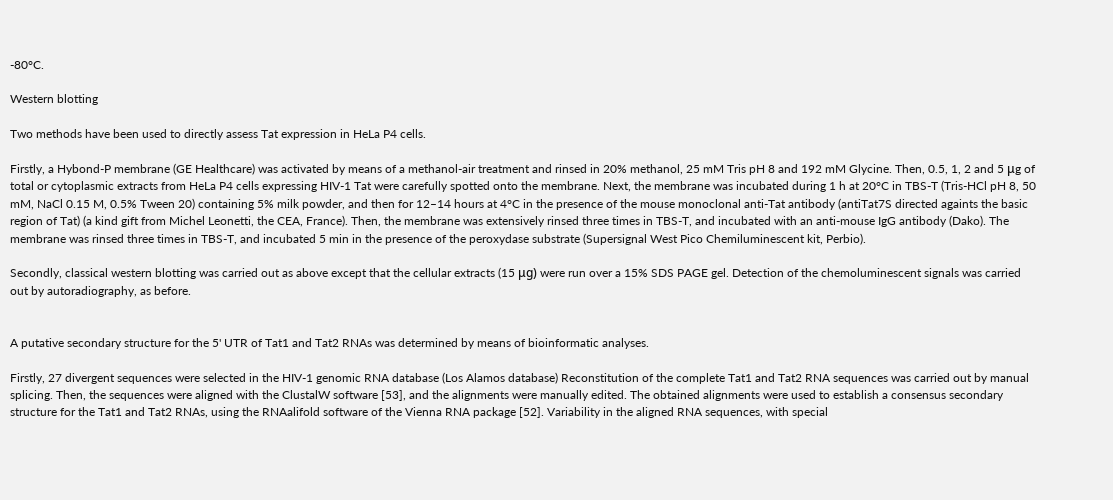-80°C.

Western blotting

Two methods have been used to directly assess Tat expression in HeLa P4 cells.

Firstly, a Hybond-P membrane (GE Healthcare) was activated by means of a methanol-air treatment and rinsed in 20% methanol, 25 mM Tris pH 8 and 192 mM Glycine. Then, 0.5, 1, 2 and 5 μg of total or cytoplasmic extracts from HeLa P4 cells expressing HIV-1 Tat were carefully spotted onto the membrane. Next, the membrane was incubated during 1 h at 20°C in TBS-T (Tris-HCl pH 8, 50 mM, NaCl 0.15 M, 0.5% Tween 20) containing 5% milk powder, and then for 12–14 hours at 4°C in the presence of the mouse monoclonal anti-Tat antibody (antiTat7S directed againts the basic region of Tat) (a kind gift from Michel Leonetti, the CEA, France). Then, the membrane was extensively rinsed three times in TBS-T, and incubated with an anti-mouse IgG antibody (Dako). The membrane was rinsed three times in TBS-T, and incubated 5 min in the presence of the peroxydase substrate (Supersignal West Pico Chemiluminescent kit, Perbio).

Secondly, classical western blotting was carried out as above except that the cellular extracts (15 μg) were run over a 15% SDS PAGE gel. Detection of the chemoluminescent signals was carried out by autoradiography, as before.


A putative secondary structure for the 5' UTR of Tat1 and Tat2 RNAs was determined by means of bioinformatic analyses.

Firstly, 27 divergent sequences were selected in the HIV-1 genomic RNA database (Los Alamos database) Reconstitution of the complete Tat1 and Tat2 RNA sequences was carried out by manual splicing. Then, the sequences were aligned with the ClustalW software [53], and the alignments were manually edited. The obtained alignments were used to establish a consensus secondary structure for the Tat1 and Tat2 RNAs, using the RNAalifold software of the Vienna RNA package [52]. Variability in the aligned RNA sequences, with special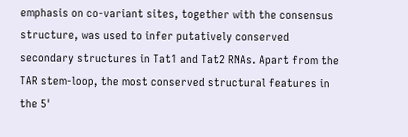emphasis on co-variant sites, together with the consensus structure, was used to infer putatively conserved secondary structures in Tat1 and Tat2 RNAs. Apart from the TAR stem-loop, the most conserved structural features in the 5'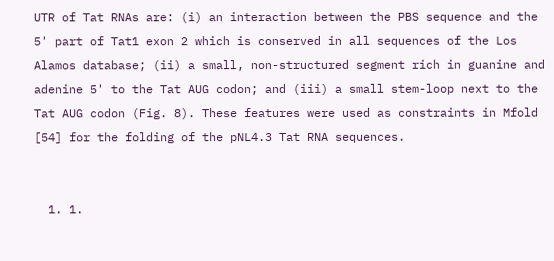UTR of Tat RNAs are: (i) an interaction between the PBS sequence and the 5' part of Tat1 exon 2 which is conserved in all sequences of the Los Alamos database; (ii) a small, non-structured segment rich in guanine and adenine 5' to the Tat AUG codon; and (iii) a small stem-loop next to the Tat AUG codon (Fig. 8). These features were used as constraints in Mfold [54] for the folding of the pNL4.3 Tat RNA sequences.


  1. 1.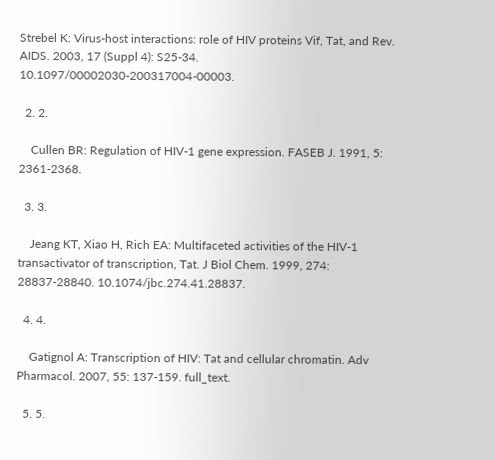Strebel K: Virus-host interactions: role of HIV proteins Vif, Tat, and Rev. AIDS. 2003, 17 (Suppl 4): S25-34. 10.1097/00002030-200317004-00003.

  2. 2.

    Cullen BR: Regulation of HIV-1 gene expression. FASEB J. 1991, 5: 2361-2368.

  3. 3.

    Jeang KT, Xiao H, Rich EA: Multifaceted activities of the HIV-1 transactivator of transcription, Tat. J Biol Chem. 1999, 274: 28837-28840. 10.1074/jbc.274.41.28837.

  4. 4.

    Gatignol A: Transcription of HIV: Tat and cellular chromatin. Adv Pharmacol. 2007, 55: 137-159. full_text.

  5. 5.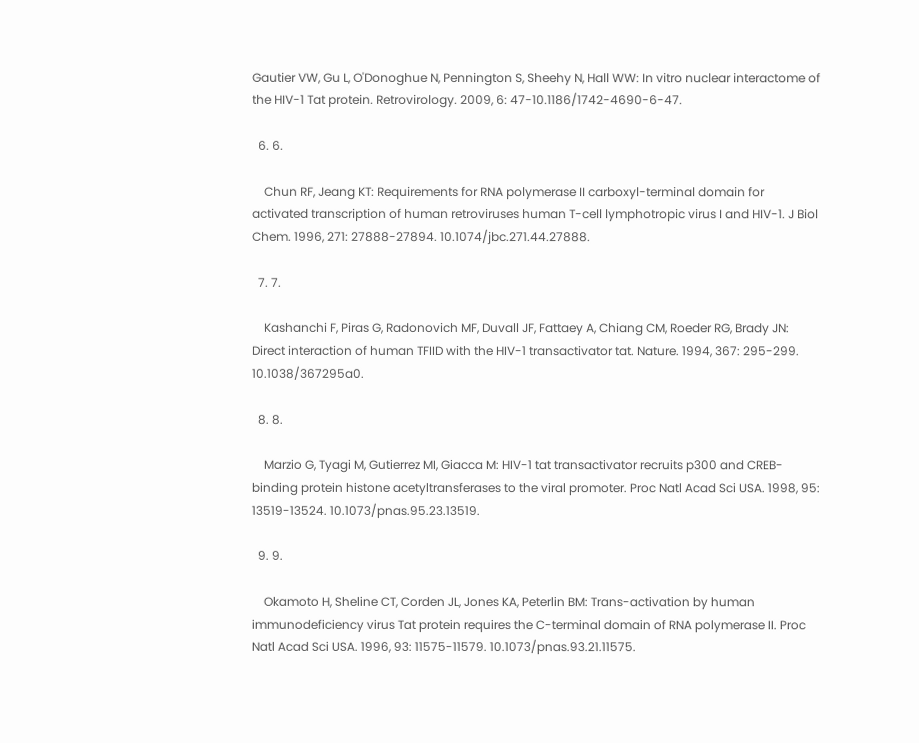Gautier VW, Gu L, O'Donoghue N, Pennington S, Sheehy N, Hall WW: In vitro nuclear interactome of the HIV-1 Tat protein. Retrovirology. 2009, 6: 47-10.1186/1742-4690-6-47.

  6. 6.

    Chun RF, Jeang KT: Requirements for RNA polymerase II carboxyl-terminal domain for activated transcription of human retroviruses human T-cell lymphotropic virus I and HIV-1. J Biol Chem. 1996, 271: 27888-27894. 10.1074/jbc.271.44.27888.

  7. 7.

    Kashanchi F, Piras G, Radonovich MF, Duvall JF, Fattaey A, Chiang CM, Roeder RG, Brady JN: Direct interaction of human TFIID with the HIV-1 transactivator tat. Nature. 1994, 367: 295-299. 10.1038/367295a0.

  8. 8.

    Marzio G, Tyagi M, Gutierrez MI, Giacca M: HIV-1 tat transactivator recruits p300 and CREB-binding protein histone acetyltransferases to the viral promoter. Proc Natl Acad Sci USA. 1998, 95: 13519-13524. 10.1073/pnas.95.23.13519.

  9. 9.

    Okamoto H, Sheline CT, Corden JL, Jones KA, Peterlin BM: Trans-activation by human immunodeficiency virus Tat protein requires the C-terminal domain of RNA polymerase II. Proc Natl Acad Sci USA. 1996, 93: 11575-11579. 10.1073/pnas.93.21.11575.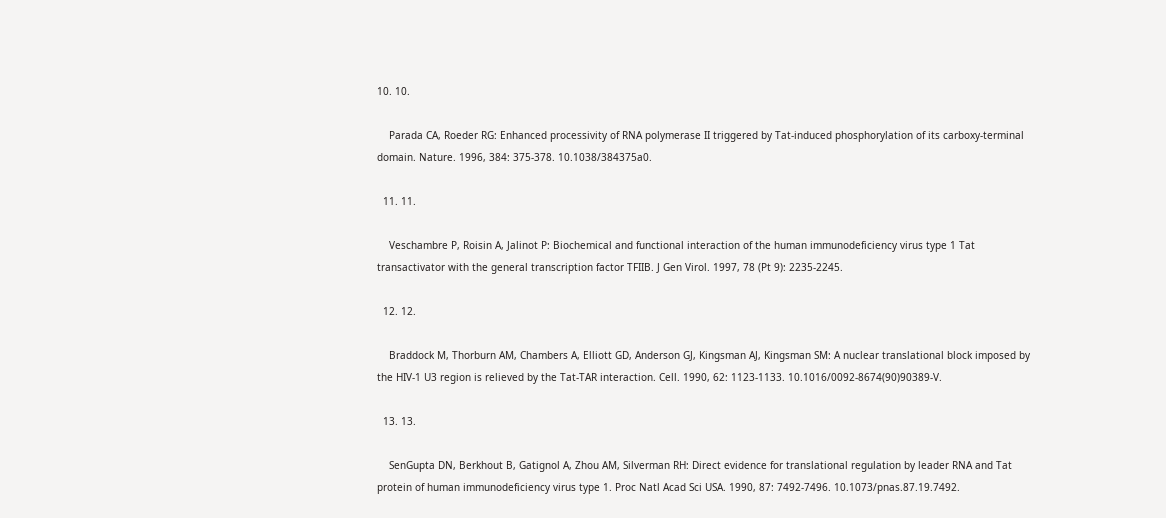10. 10.

    Parada CA, Roeder RG: Enhanced processivity of RNA polymerase II triggered by Tat-induced phosphorylation of its carboxy-terminal domain. Nature. 1996, 384: 375-378. 10.1038/384375a0.

  11. 11.

    Veschambre P, Roisin A, Jalinot P: Biochemical and functional interaction of the human immunodeficiency virus type 1 Tat transactivator with the general transcription factor TFIIB. J Gen Virol. 1997, 78 (Pt 9): 2235-2245.

  12. 12.

    Braddock M, Thorburn AM, Chambers A, Elliott GD, Anderson GJ, Kingsman AJ, Kingsman SM: A nuclear translational block imposed by the HIV-1 U3 region is relieved by the Tat-TAR interaction. Cell. 1990, 62: 1123-1133. 10.1016/0092-8674(90)90389-V.

  13. 13.

    SenGupta DN, Berkhout B, Gatignol A, Zhou AM, Silverman RH: Direct evidence for translational regulation by leader RNA and Tat protein of human immunodeficiency virus type 1. Proc Natl Acad Sci USA. 1990, 87: 7492-7496. 10.1073/pnas.87.19.7492.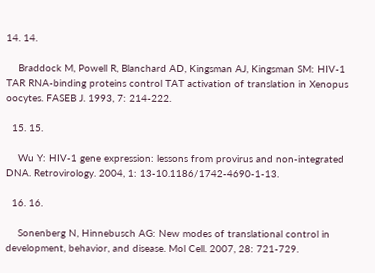14. 14.

    Braddock M, Powell R, Blanchard AD, Kingsman AJ, Kingsman SM: HIV-1 TAR RNA-binding proteins control TAT activation of translation in Xenopus oocytes. FASEB J. 1993, 7: 214-222.

  15. 15.

    Wu Y: HIV-1 gene expression: lessons from provirus and non-integrated DNA. Retrovirology. 2004, 1: 13-10.1186/1742-4690-1-13.

  16. 16.

    Sonenberg N, Hinnebusch AG: New modes of translational control in development, behavior, and disease. Mol Cell. 2007, 28: 721-729.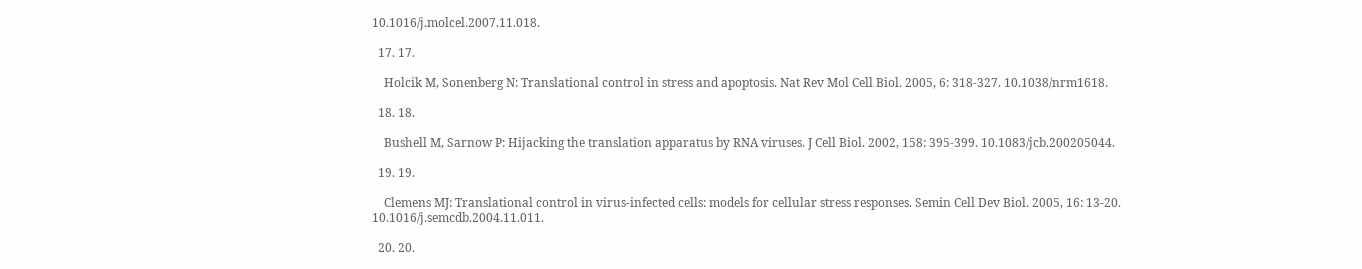10.1016/j.molcel.2007.11.018.

  17. 17.

    Holcik M, Sonenberg N: Translational control in stress and apoptosis. Nat Rev Mol Cell Biol. 2005, 6: 318-327. 10.1038/nrm1618.

  18. 18.

    Bushell M, Sarnow P: Hijacking the translation apparatus by RNA viruses. J Cell Biol. 2002, 158: 395-399. 10.1083/jcb.200205044.

  19. 19.

    Clemens MJ: Translational control in virus-infected cells: models for cellular stress responses. Semin Cell Dev Biol. 2005, 16: 13-20. 10.1016/j.semcdb.2004.11.011.

  20. 20.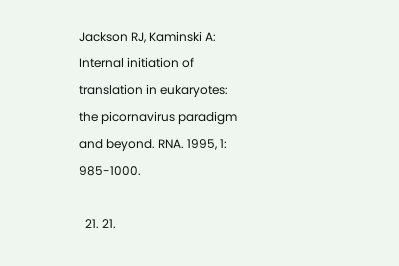Jackson RJ, Kaminski A: Internal initiation of translation in eukaryotes: the picornavirus paradigm and beyond. RNA. 1995, 1: 985-1000.

  21. 21.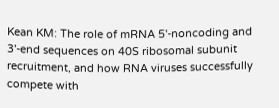Kean KM: The role of mRNA 5'-noncoding and 3'-end sequences on 40S ribosomal subunit recruitment, and how RNA viruses successfully compete with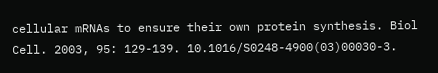cellular mRNAs to ensure their own protein synthesis. Biol Cell. 2003, 95: 129-139. 10.1016/S0248-4900(03)00030-3.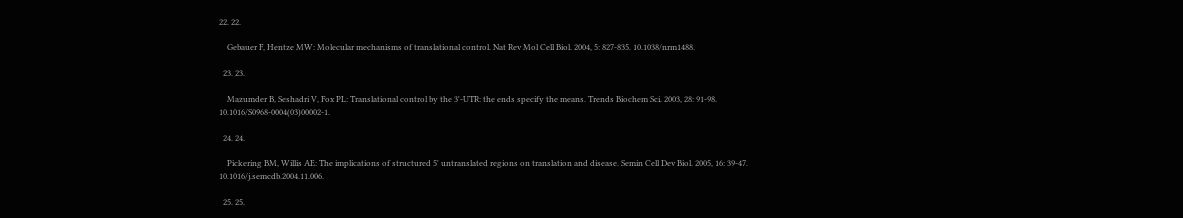22. 22.

    Gebauer F, Hentze MW: Molecular mechanisms of translational control. Nat Rev Mol Cell Biol. 2004, 5: 827-835. 10.1038/nrm1488.

  23. 23.

    Mazumder B, Seshadri V, Fox PL: Translational control by the 3'-UTR: the ends specify the means. Trends Biochem Sci. 2003, 28: 91-98. 10.1016/S0968-0004(03)00002-1.

  24. 24.

    Pickering BM, Willis AE: The implications of structured 5' untranslated regions on translation and disease. Semin Cell Dev Biol. 2005, 16: 39-47. 10.1016/j.semcdb.2004.11.006.

  25. 25.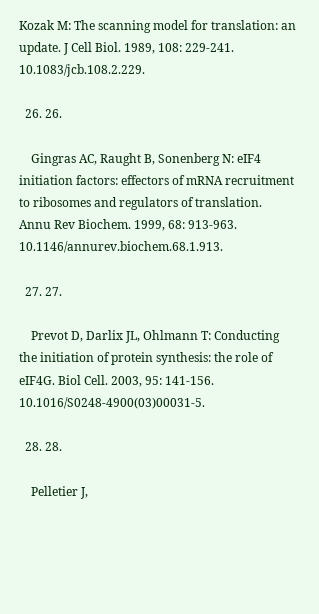Kozak M: The scanning model for translation: an update. J Cell Biol. 1989, 108: 229-241. 10.1083/jcb.108.2.229.

  26. 26.

    Gingras AC, Raught B, Sonenberg N: eIF4 initiation factors: effectors of mRNA recruitment to ribosomes and regulators of translation. Annu Rev Biochem. 1999, 68: 913-963. 10.1146/annurev.biochem.68.1.913.

  27. 27.

    Prevot D, Darlix JL, Ohlmann T: Conducting the initiation of protein synthesis: the role of eIF4G. Biol Cell. 2003, 95: 141-156. 10.1016/S0248-4900(03)00031-5.

  28. 28.

    Pelletier J,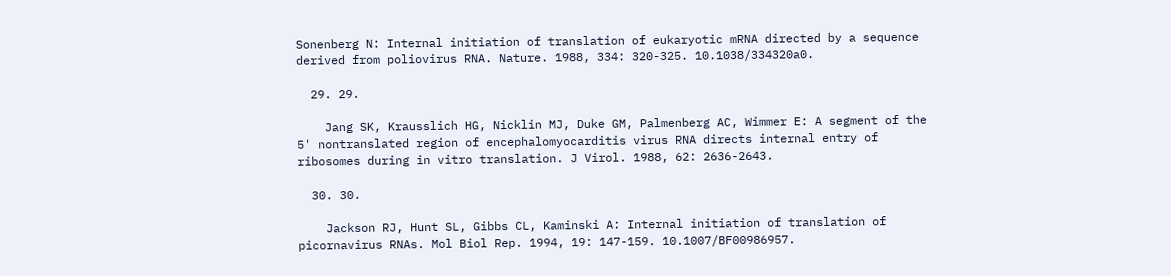Sonenberg N: Internal initiation of translation of eukaryotic mRNA directed by a sequence derived from poliovirus RNA. Nature. 1988, 334: 320-325. 10.1038/334320a0.

  29. 29.

    Jang SK, Krausslich HG, Nicklin MJ, Duke GM, Palmenberg AC, Wimmer E: A segment of the 5' nontranslated region of encephalomyocarditis virus RNA directs internal entry of ribosomes during in vitro translation. J Virol. 1988, 62: 2636-2643.

  30. 30.

    Jackson RJ, Hunt SL, Gibbs CL, Kaminski A: Internal initiation of translation of picornavirus RNAs. Mol Biol Rep. 1994, 19: 147-159. 10.1007/BF00986957.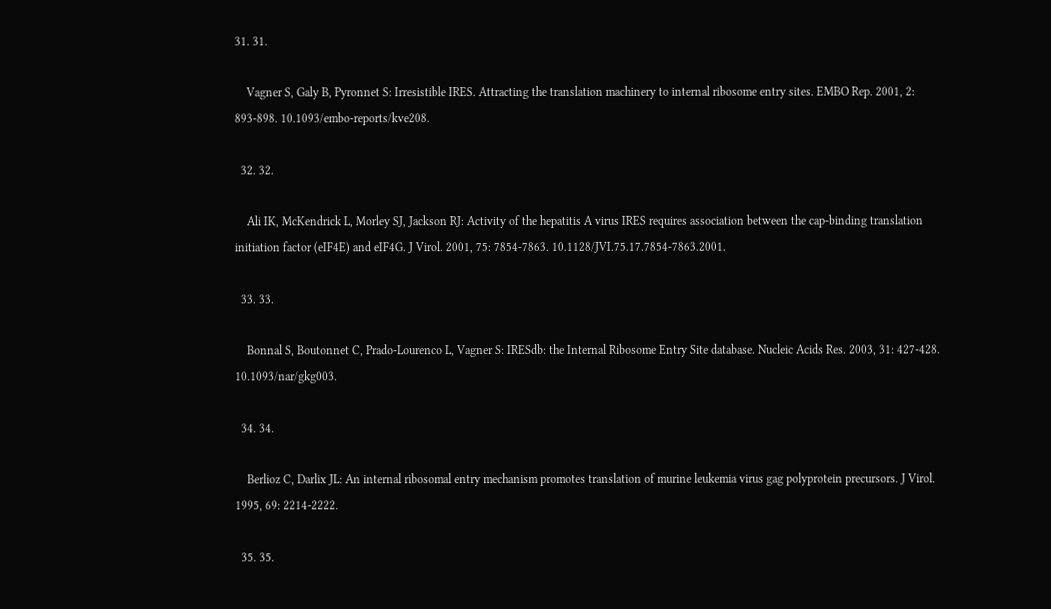31. 31.

    Vagner S, Galy B, Pyronnet S: Irresistible IRES. Attracting the translation machinery to internal ribosome entry sites. EMBO Rep. 2001, 2: 893-898. 10.1093/embo-reports/kve208.

  32. 32.

    Ali IK, McKendrick L, Morley SJ, Jackson RJ: Activity of the hepatitis A virus IRES requires association between the cap-binding translation initiation factor (eIF4E) and eIF4G. J Virol. 2001, 75: 7854-7863. 10.1128/JVI.75.17.7854-7863.2001.

  33. 33.

    Bonnal S, Boutonnet C, Prado-Lourenco L, Vagner S: IRESdb: the Internal Ribosome Entry Site database. Nucleic Acids Res. 2003, 31: 427-428. 10.1093/nar/gkg003.

  34. 34.

    Berlioz C, Darlix JL: An internal ribosomal entry mechanism promotes translation of murine leukemia virus gag polyprotein precursors. J Virol. 1995, 69: 2214-2222.

  35. 35.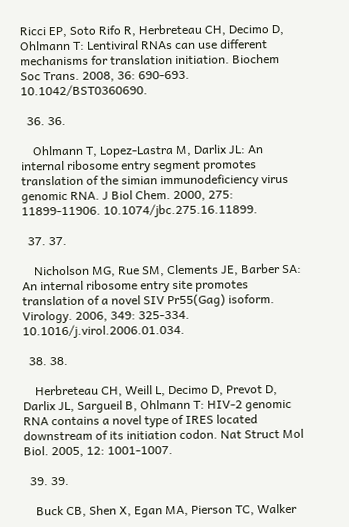Ricci EP, Soto Rifo R, Herbreteau CH, Decimo D, Ohlmann T: Lentiviral RNAs can use different mechanisms for translation initiation. Biochem Soc Trans. 2008, 36: 690-693. 10.1042/BST0360690.

  36. 36.

    Ohlmann T, Lopez-Lastra M, Darlix JL: An internal ribosome entry segment promotes translation of the simian immunodeficiency virus genomic RNA. J Biol Chem. 2000, 275: 11899-11906. 10.1074/jbc.275.16.11899.

  37. 37.

    Nicholson MG, Rue SM, Clements JE, Barber SA: An internal ribosome entry site promotes translation of a novel SIV Pr55(Gag) isoform. Virology. 2006, 349: 325-334. 10.1016/j.virol.2006.01.034.

  38. 38.

    Herbreteau CH, Weill L, Decimo D, Prevot D, Darlix JL, Sargueil B, Ohlmann T: HIV-2 genomic RNA contains a novel type of IRES located downstream of its initiation codon. Nat Struct Mol Biol. 2005, 12: 1001-1007.

  39. 39.

    Buck CB, Shen X, Egan MA, Pierson TC, Walker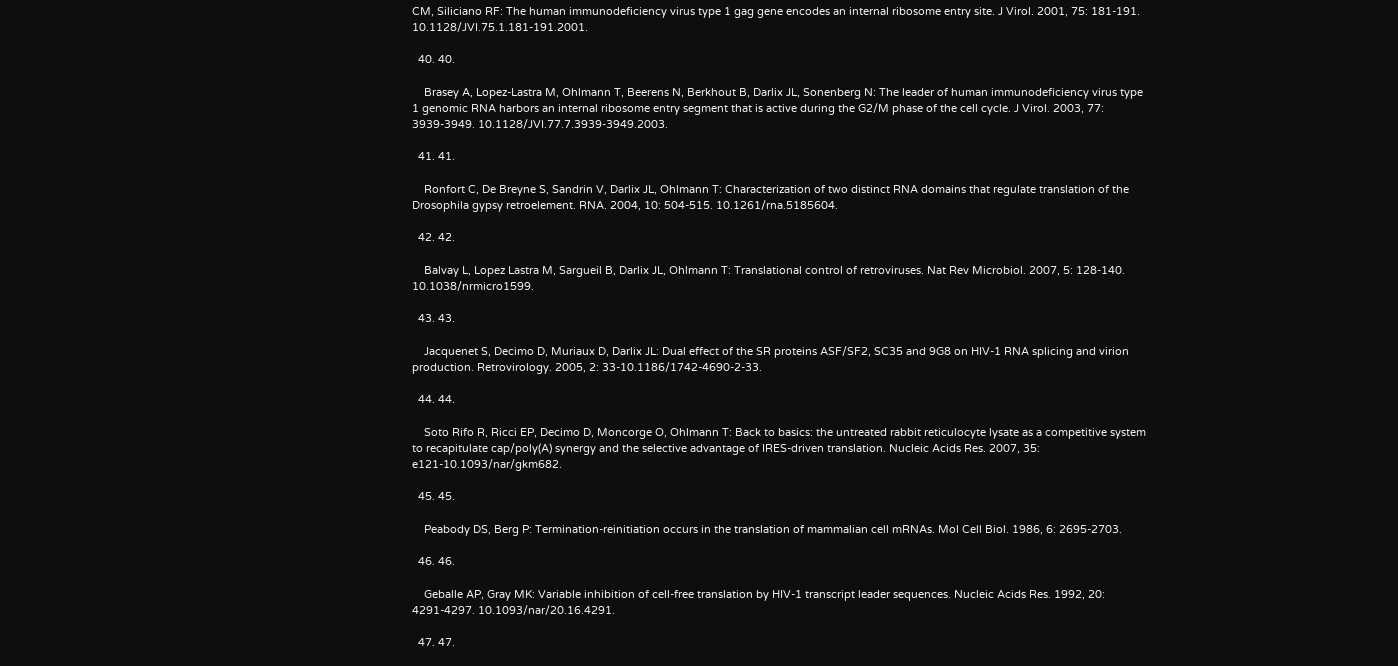CM, Siliciano RF: The human immunodeficiency virus type 1 gag gene encodes an internal ribosome entry site. J Virol. 2001, 75: 181-191. 10.1128/JVI.75.1.181-191.2001.

  40. 40.

    Brasey A, Lopez-Lastra M, Ohlmann T, Beerens N, Berkhout B, Darlix JL, Sonenberg N: The leader of human immunodeficiency virus type 1 genomic RNA harbors an internal ribosome entry segment that is active during the G2/M phase of the cell cycle. J Virol. 2003, 77: 3939-3949. 10.1128/JVI.77.7.3939-3949.2003.

  41. 41.

    Ronfort C, De Breyne S, Sandrin V, Darlix JL, Ohlmann T: Characterization of two distinct RNA domains that regulate translation of the Drosophila gypsy retroelement. RNA. 2004, 10: 504-515. 10.1261/rna.5185604.

  42. 42.

    Balvay L, Lopez Lastra M, Sargueil B, Darlix JL, Ohlmann T: Translational control of retroviruses. Nat Rev Microbiol. 2007, 5: 128-140. 10.1038/nrmicro1599.

  43. 43.

    Jacquenet S, Decimo D, Muriaux D, Darlix JL: Dual effect of the SR proteins ASF/SF2, SC35 and 9G8 on HIV-1 RNA splicing and virion production. Retrovirology. 2005, 2: 33-10.1186/1742-4690-2-33.

  44. 44.

    Soto Rifo R, Ricci EP, Decimo D, Moncorge O, Ohlmann T: Back to basics: the untreated rabbit reticulocyte lysate as a competitive system to recapitulate cap/poly(A) synergy and the selective advantage of IRES-driven translation. Nucleic Acids Res. 2007, 35: e121-10.1093/nar/gkm682.

  45. 45.

    Peabody DS, Berg P: Termination-reinitiation occurs in the translation of mammalian cell mRNAs. Mol Cell Biol. 1986, 6: 2695-2703.

  46. 46.

    Geballe AP, Gray MK: Variable inhibition of cell-free translation by HIV-1 transcript leader sequences. Nucleic Acids Res. 1992, 20: 4291-4297. 10.1093/nar/20.16.4291.

  47. 47.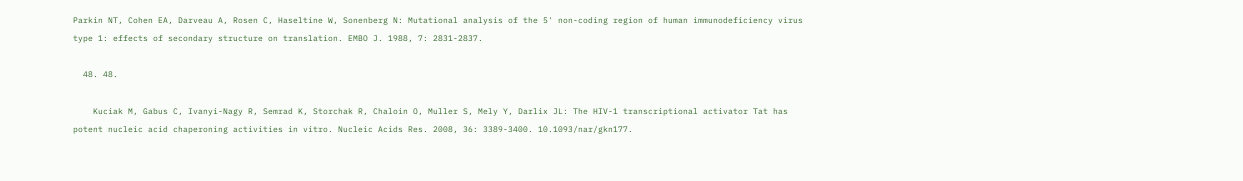Parkin NT, Cohen EA, Darveau A, Rosen C, Haseltine W, Sonenberg N: Mutational analysis of the 5' non-coding region of human immunodeficiency virus type 1: effects of secondary structure on translation. EMBO J. 1988, 7: 2831-2837.

  48. 48.

    Kuciak M, Gabus C, Ivanyi-Nagy R, Semrad K, Storchak R, Chaloin O, Muller S, Mely Y, Darlix JL: The HIV-1 transcriptional activator Tat has potent nucleic acid chaperoning activities in vitro. Nucleic Acids Res. 2008, 36: 3389-3400. 10.1093/nar/gkn177.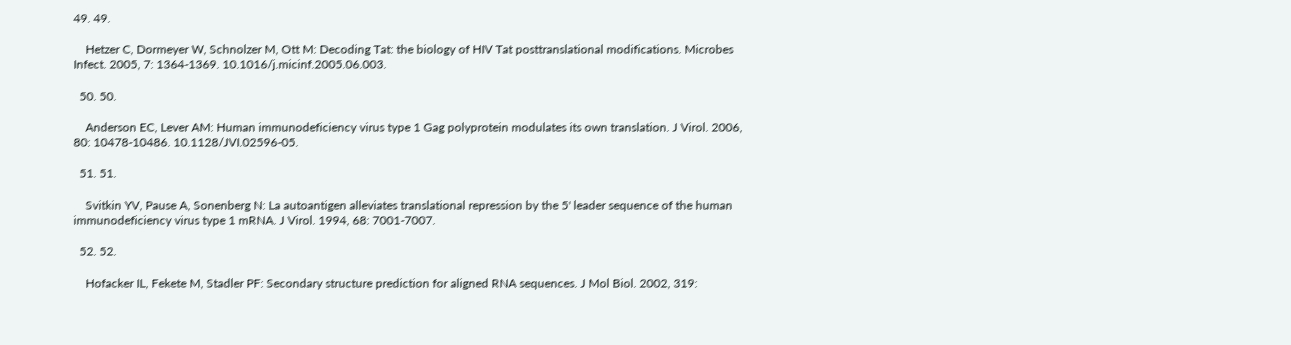49. 49.

    Hetzer C, Dormeyer W, Schnolzer M, Ott M: Decoding Tat: the biology of HIV Tat posttranslational modifications. Microbes Infect. 2005, 7: 1364-1369. 10.1016/j.micinf.2005.06.003.

  50. 50.

    Anderson EC, Lever AM: Human immunodeficiency virus type 1 Gag polyprotein modulates its own translation. J Virol. 2006, 80: 10478-10486. 10.1128/JVI.02596-05.

  51. 51.

    Svitkin YV, Pause A, Sonenberg N: La autoantigen alleviates translational repression by the 5' leader sequence of the human immunodeficiency virus type 1 mRNA. J Virol. 1994, 68: 7001-7007.

  52. 52.

    Hofacker IL, Fekete M, Stadler PF: Secondary structure prediction for aligned RNA sequences. J Mol Biol. 2002, 319: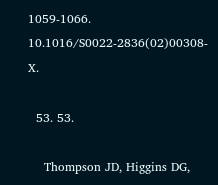1059-1066. 10.1016/S0022-2836(02)00308-X.

  53. 53.

    Thompson JD, Higgins DG,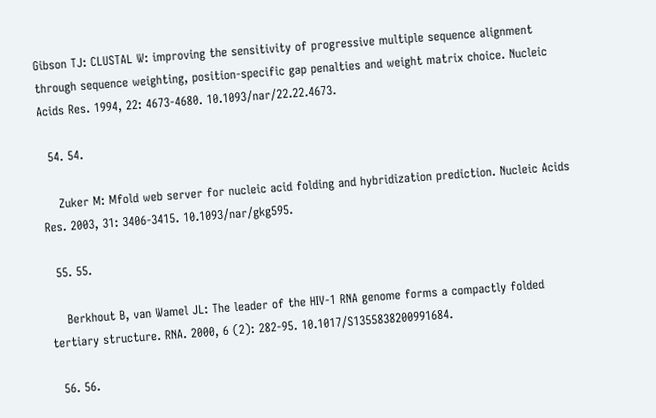Gibson TJ: CLUSTAL W: improving the sensitivity of progressive multiple sequence alignment through sequence weighting, position-specific gap penalties and weight matrix choice. Nucleic Acids Res. 1994, 22: 4673-4680. 10.1093/nar/22.22.4673.

  54. 54.

    Zuker M: Mfold web server for nucleic acid folding and hybridization prediction. Nucleic Acids Res. 2003, 31: 3406-3415. 10.1093/nar/gkg595.

  55. 55.

    Berkhout B, van Wamel JL: The leader of the HIV-1 RNA genome forms a compactly folded tertiary structure. RNA. 2000, 6 (2): 282-95. 10.1017/S1355838200991684.

  56. 56.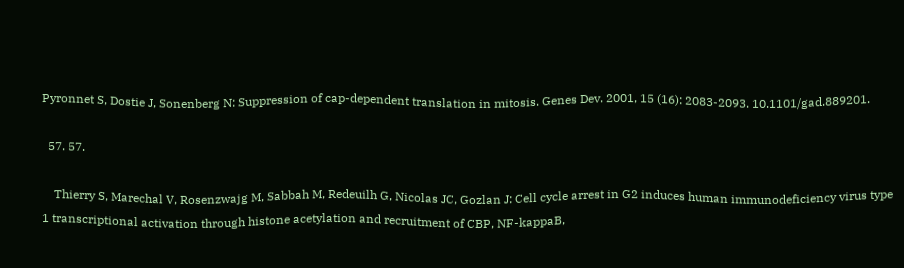Pyronnet S, Dostie J, Sonenberg N: Suppression of cap-dependent translation in mitosis. Genes Dev. 2001, 15 (16): 2083-2093. 10.1101/gad.889201.

  57. 57.

    Thierry S, Marechal V, Rosenzwajg M, Sabbah M, Redeuilh G, Nicolas JC, Gozlan J: Cell cycle arrest in G2 induces human immunodeficiency virus type 1 transcriptional activation through histone acetylation and recruitment of CBP, NF-kappaB,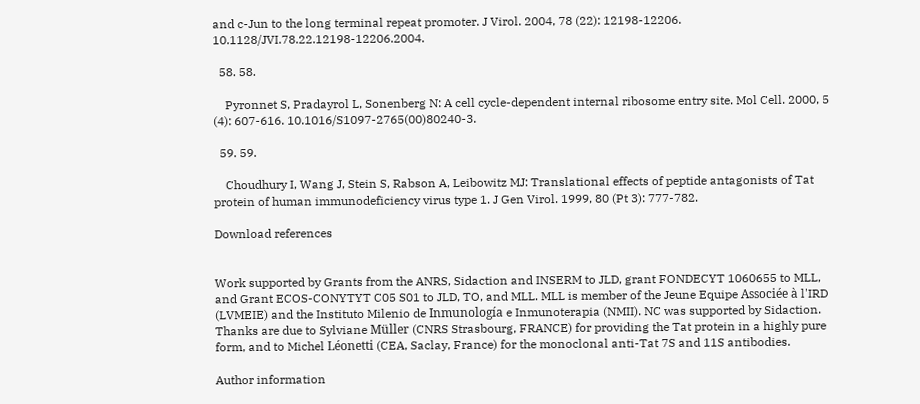and c-Jun to the long terminal repeat promoter. J Virol. 2004, 78 (22): 12198-12206. 10.1128/JVI.78.22.12198-12206.2004.

  58. 58.

    Pyronnet S, Pradayrol L, Sonenberg N: A cell cycle-dependent internal ribosome entry site. Mol Cell. 2000, 5 (4): 607-616. 10.1016/S1097-2765(00)80240-3.

  59. 59.

    Choudhury I, Wang J, Stein S, Rabson A, Leibowitz MJ: Translational effects of peptide antagonists of Tat protein of human immunodeficiency virus type 1. J Gen Virol. 1999, 80 (Pt 3): 777-782.

Download references


Work supported by Grants from the ANRS, Sidaction and INSERM to JLD, grant FONDECYT 1060655 to MLL, and Grant ECOS-CONYTYT C05 S01 to JLD, TO, and MLL. MLL is member of the Jeune Equipe Associée à l'IRD (LVMEIE) and the Instituto Milenio de Inmunología e Inmunoterapia (NMII). NC was supported by Sidaction. Thanks are due to Sylviane Müller (CNRS Strasbourg, FRANCE) for providing the Tat protein in a highly pure form, and to Michel Léonetti (CEA, Saclay, France) for the monoclonal anti-Tat 7S and 11S antibodies.

Author information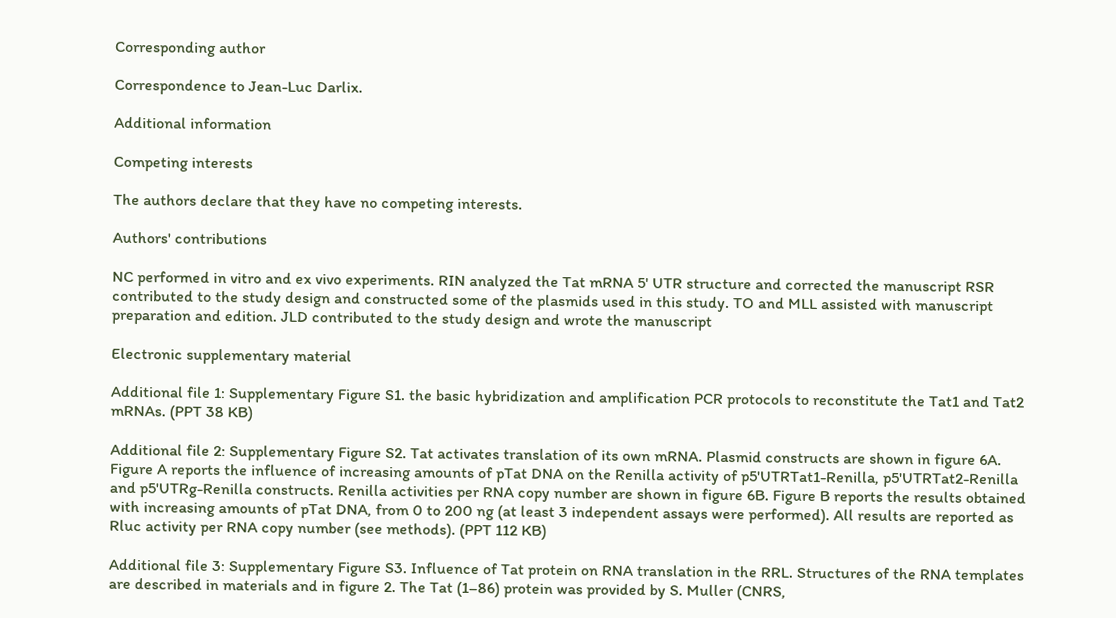Corresponding author

Correspondence to Jean-Luc Darlix.

Additional information

Competing interests

The authors declare that they have no competing interests.

Authors' contributions

NC performed in vitro and ex vivo experiments. RIN analyzed the Tat mRNA 5' UTR structure and corrected the manuscript RSR contributed to the study design and constructed some of the plasmids used in this study. TO and MLL assisted with manuscript preparation and edition. JLD contributed to the study design and wrote the manuscript

Electronic supplementary material

Additional file 1: Supplementary Figure S1. the basic hybridization and amplification PCR protocols to reconstitute the Tat1 and Tat2 mRNAs. (PPT 38 KB)

Additional file 2: Supplementary Figure S2. Tat activates translation of its own mRNA. Plasmid constructs are shown in figure 6A. Figure A reports the influence of increasing amounts of pTat DNA on the Renilla activity of p5'UTRTat1-Renilla, p5'UTRTat2-Renilla and p5'UTRg-Renilla constructs. Renilla activities per RNA copy number are shown in figure 6B. Figure B reports the results obtained with increasing amounts of pTat DNA, from 0 to 200 ng (at least 3 independent assays were performed). All results are reported as Rluc activity per RNA copy number (see methods). (PPT 112 KB)

Additional file 3: Supplementary Figure S3. Influence of Tat protein on RNA translation in the RRL. Structures of the RNA templates are described in materials and in figure 2. The Tat (1–86) protein was provided by S. Muller (CNRS,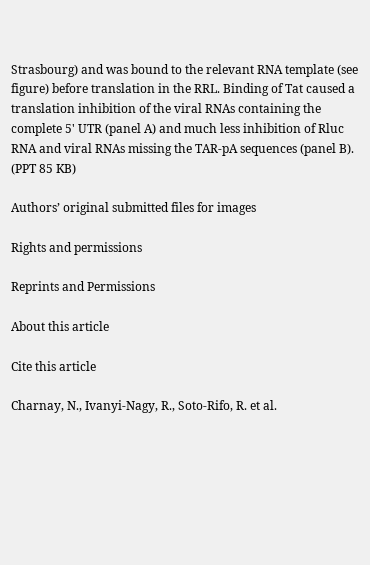Strasbourg) and was bound to the relevant RNA template (see figure) before translation in the RRL. Binding of Tat caused a translation inhibition of the viral RNAs containing the complete 5' UTR (panel A) and much less inhibition of Rluc RNA and viral RNAs missing the TAR-pA sequences (panel B). (PPT 85 KB)

Authors’ original submitted files for images

Rights and permissions

Reprints and Permissions

About this article

Cite this article

Charnay, N., Ivanyi-Nagy, R., Soto-Rifo, R. et al.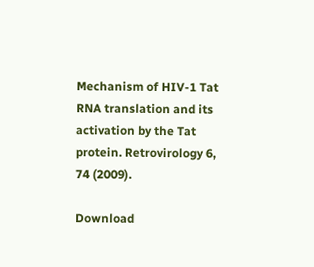Mechanism of HIV-1 Tat RNA translation and its activation by the Tat protein. Retrovirology 6, 74 (2009).

Download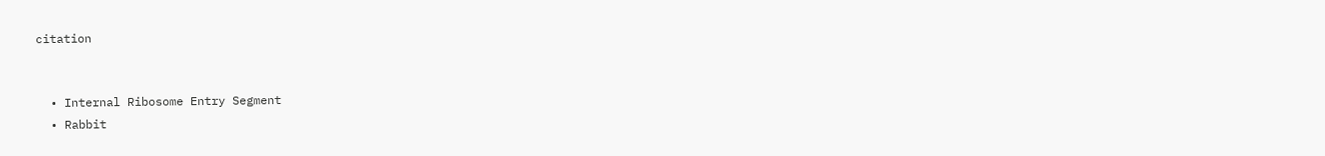citation


  • Internal Ribosome Entry Segment
  • Rabbit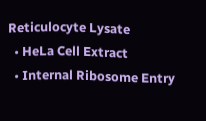Reticulocyte Lysate
  • HeLa Cell Extract
  • Internal Ribosome Entry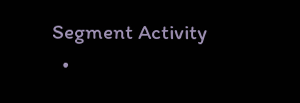Segment Activity
  •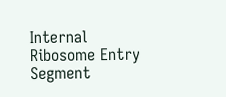Internal Ribosome Entry Segment